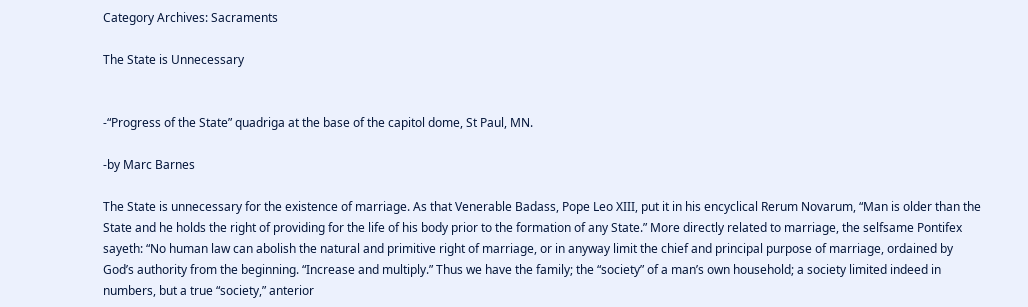Category Archives: Sacraments

The State is Unnecessary


-“Progress of the State” quadriga at the base of the capitol dome, St Paul, MN.

-by Marc Barnes

The State is unnecessary for the existence of marriage. As that Venerable Badass, Pope Leo XIII, put it in his encyclical Rerum Novarum, “Man is older than the State and he holds the right of providing for the life of his body prior to the formation of any State.” More directly related to marriage, the selfsame Pontifex sayeth: “No human law can abolish the natural and primitive right of marriage, or in anyway limit the chief and principal purpose of marriage, ordained by God’s authority from the beginning. “Increase and multiply.” Thus we have the family; the “society” of a man’s own household; a society limited indeed in numbers, but a true “society,” anterior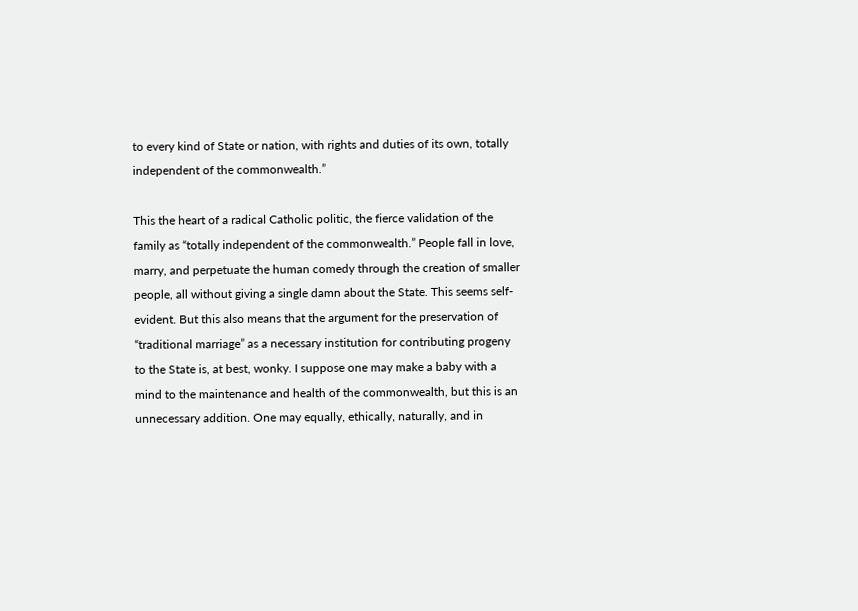to every kind of State or nation, with rights and duties of its own, totally independent of the commonwealth.”

This the heart of a radical Catholic politic, the fierce validation of the family as “totally independent of the commonwealth.” People fall in love, marry, and perpetuate the human comedy through the creation of smaller people, all without giving a single damn about the State. This seems self-evident. But this also means that the argument for the preservation of “traditional marriage” as a necessary institution for contributing progeny to the State is, at best, wonky. I suppose one may make a baby with a mind to the maintenance and health of the commonwealth, but this is an unnecessary addition. One may equally, ethically, naturally, and in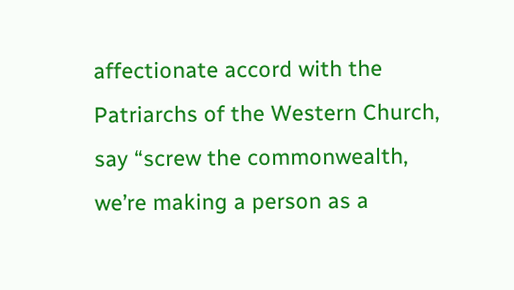affectionate accord with the Patriarchs of the Western Church, say “screw the commonwealth, we’re making a person as a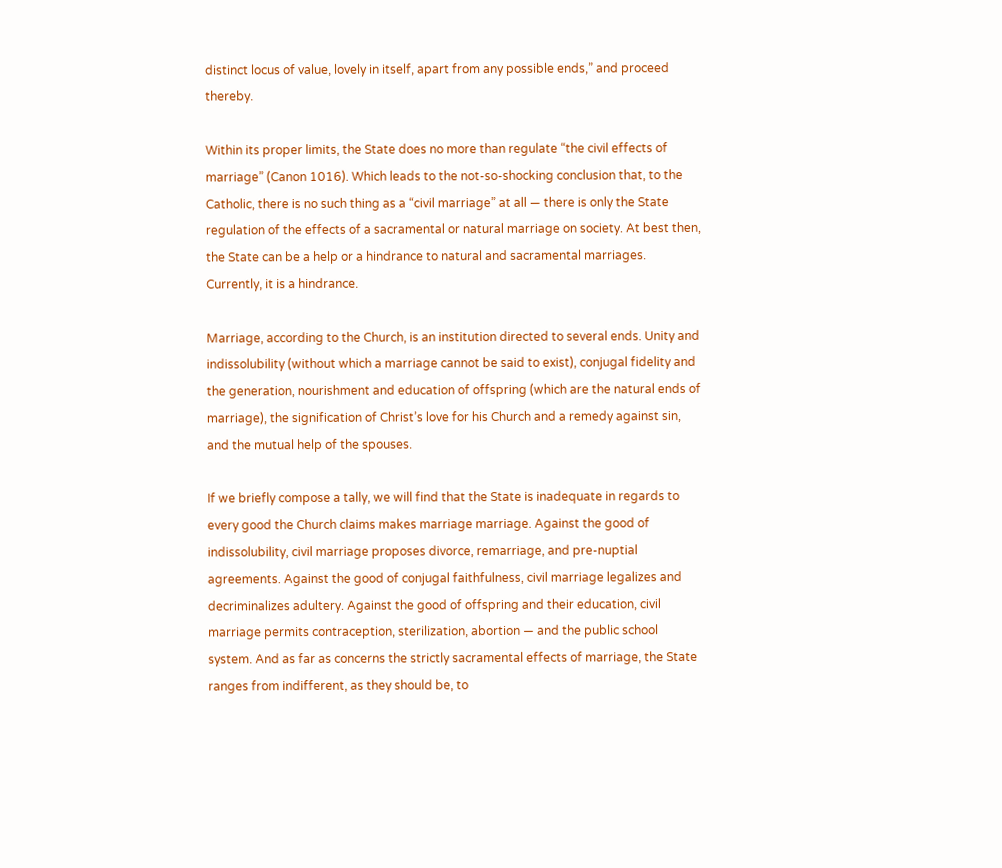distinct locus of value, lovely in itself, apart from any possible ends,” and proceed thereby.

Within its proper limits, the State does no more than regulate “the civil effects of marriage” (Canon 1016). Which leads to the not-so-shocking conclusion that, to the Catholic, there is no such thing as a “civil marriage” at all — there is only the State regulation of the effects of a sacramental or natural marriage on society. At best then, the State can be a help or a hindrance to natural and sacramental marriages. Currently, it is a hindrance.

Marriage, according to the Church, is an institution directed to several ends. Unity and indissolubility (without which a marriage cannot be said to exist), conjugal fidelity and the generation, nourishment and education of offspring (which are the natural ends of marriage), the signification of Christ’s love for his Church and a remedy against sin, and the mutual help of the spouses.

If we briefly compose a tally, we will find that the State is inadequate in regards to every good the Church claims makes marriage marriage. Against the good of indissolubility, civil marriage proposes divorce, remarriage, and pre-nuptial agreements. Against the good of conjugal faithfulness, civil marriage legalizes and decriminalizes adultery. Against the good of offspring and their education, civil marriage permits contraception, sterilization, abortion — and the public school system. And as far as concerns the strictly sacramental effects of marriage, the State ranges from indifferent, as they should be, to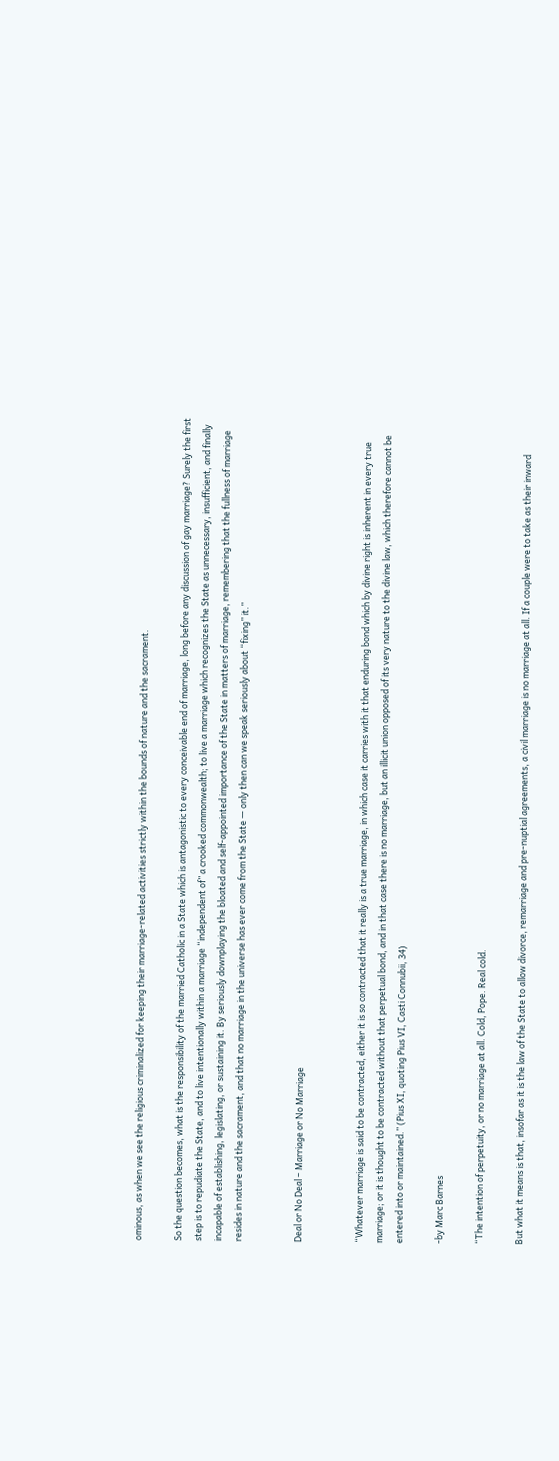ominous, as when we see the religious criminalized for keeping their marriage-related activities strictly within the bounds of nature and the sacrament.

So the question becomes, what is the responsibility of the married Catholic in a State which is antagonistic to every conceivable end of marriage, long before any discussion of gay marriage? Surely the first step is to repudiate the State, and to live intentionally within a marriage “independent of” a crooked commonwealth; to live a marriage which recognizes the State as unnecessary, insufficient, and finally incapable of establishing, legislating, or sustaining it. By seriously downplaying the bloated and self-appointed importance of the State in matters of marriage, remembering that the fullness of marriage resides in nature and the sacrament, and that no marriage in the universe has ever come from the State — only then can we speak seriously about “fixing” it.”


Deal or No Deal – Marriage or No Marriage


“Whatever marriage is said to be contracted, either it is so contracted that it really is a true marriage, in which case it carries with it that enduring bond which by divine right is inherent in every true marriage; or it is thought to be contracted without that perpetual bond, and in that case there is no marriage, but an illicit union opposed of its very nature to the divine law, which therefore cannot be entered into or maintained.” (Pius XI, quoting Pius VI, Casti Connubii, 34)

-by Marc Barnes

“The intention of perpetuity, or no marriage at all. Cold, Pope. Real cold.

But what it means is that, insofar as it is the law of the State to allow divorce, remarriage and pre-nuptial agreements, a civil marriage is no marriage at all. If a couple were to take as their inward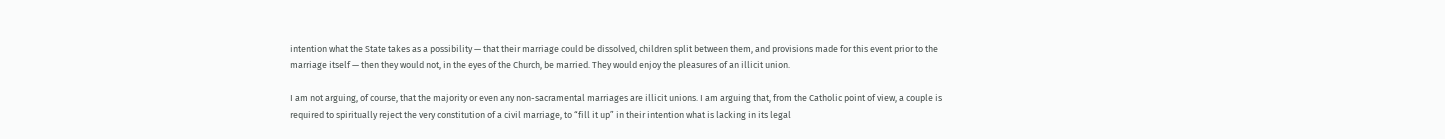intention what the State takes as a possibility — that their marriage could be dissolved, children split between them, and provisions made for this event prior to the marriage itself — then they would not, in the eyes of the Church, be married. They would enjoy the pleasures of an illicit union.

I am not arguing, of course, that the majority or even any non-sacramental marriages are illicit unions. I am arguing that, from the Catholic point of view, a couple is required to spiritually reject the very constitution of a civil marriage, to “fill it up” in their intention what is lacking in its legal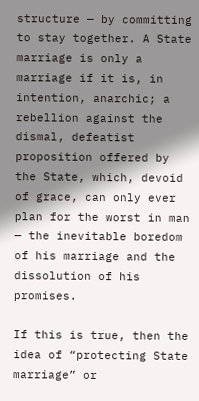structure — by committing to stay together. A State marriage is only a marriage if it is, in intention, anarchic; a rebellion against the dismal, defeatist proposition offered by the State, which, devoid of grace, can only ever plan for the worst in man — the inevitable boredom of his marriage and the dissolution of his promises.

If this is true, then the idea of “protecting State marriage” or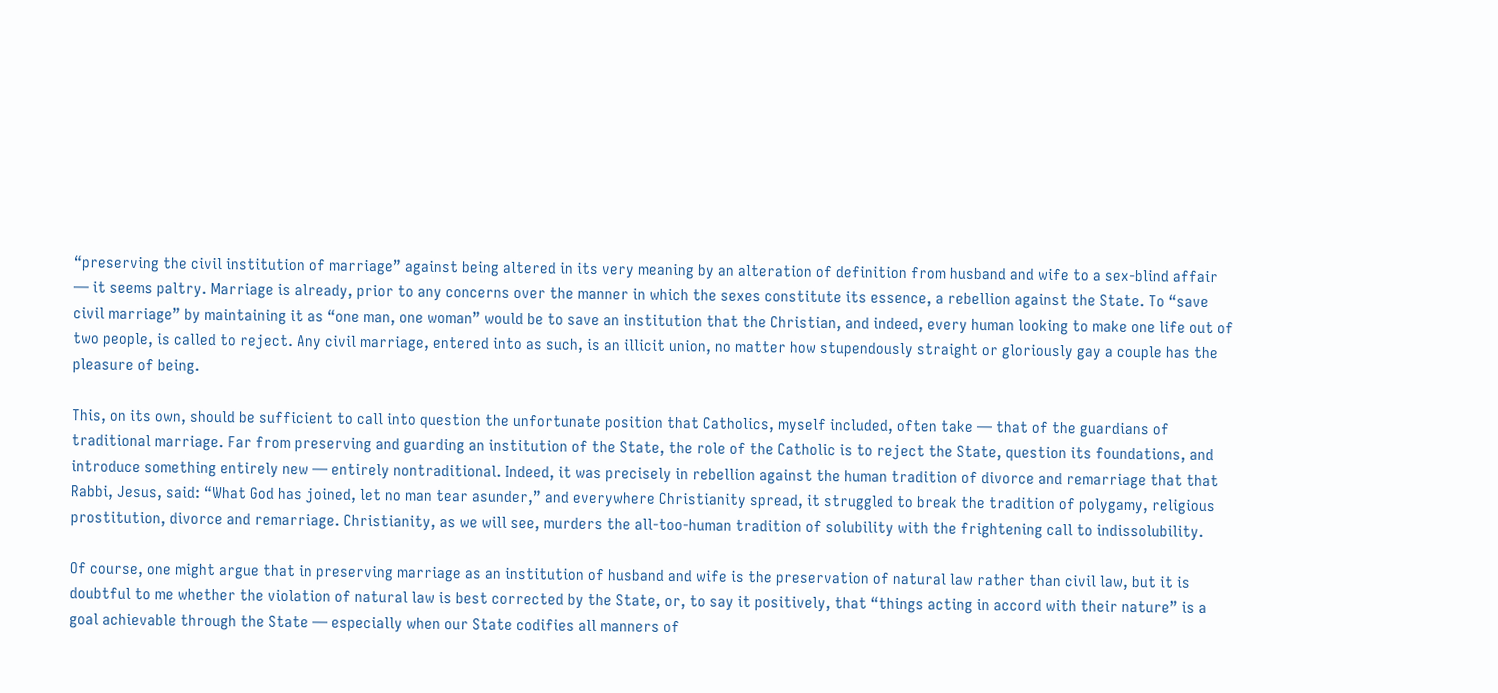“preserving the civil institution of marriage” against being altered in its very meaning by an alteration of definition from husband and wife to a sex-blind affair — it seems paltry. Marriage is already, prior to any concerns over the manner in which the sexes constitute its essence, a rebellion against the State. To “save civil marriage” by maintaining it as “one man, one woman” would be to save an institution that the Christian, and indeed, every human looking to make one life out of two people, is called to reject. Any civil marriage, entered into as such, is an illicit union, no matter how stupendously straight or gloriously gay a couple has the pleasure of being.

This, on its own, should be sufficient to call into question the unfortunate position that Catholics, myself included, often take — that of the guardians of traditional marriage. Far from preserving and guarding an institution of the State, the role of the Catholic is to reject the State, question its foundations, and introduce something entirely new — entirely nontraditional. Indeed, it was precisely in rebellion against the human tradition of divorce and remarriage that that Rabbi, Jesus, said: “What God has joined, let no man tear asunder,” and everywhere Christianity spread, it struggled to break the tradition of polygamy, religious prostitution, divorce and remarriage. Christianity, as we will see, murders the all-too-human tradition of solubility with the frightening call to indissolubility.

Of course, one might argue that in preserving marriage as an institution of husband and wife is the preservation of natural law rather than civil law, but it is doubtful to me whether the violation of natural law is best corrected by the State, or, to say it positively, that “things acting in accord with their nature” is a goal achievable through the State — especially when our State codifies all manners of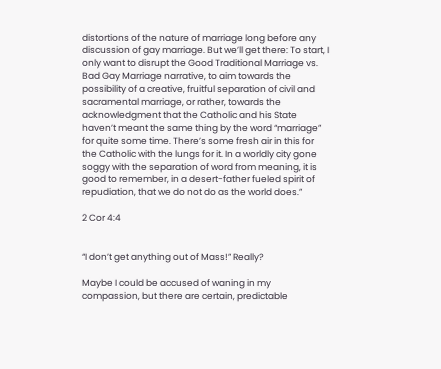distortions of the nature of marriage long before any discussion of gay marriage. But we’ll get there: To start, I only want to disrupt the Good Traditional Marriage vs. Bad Gay Marriage narrative, to aim towards the possibility of a creative, fruitful separation of civil and sacramental marriage, or rather, towards the acknowledgment that the Catholic and his State haven’t meant the same thing by the word “marriage” for quite some time. There’s some fresh air in this for the Catholic with the lungs for it. In a worldly city gone soggy with the separation of word from meaning, it is good to remember, in a desert-father fueled spirit of repudiation, that we do not do as the world does.”

2 Cor 4:4


“I don’t get anything out of Mass!” Really?

Maybe I could be accused of waning in my compassion, but there are certain, predictable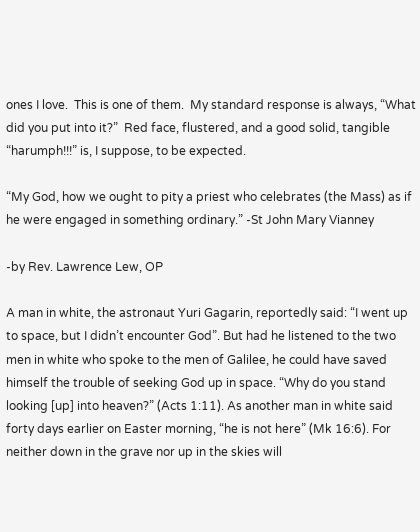ones I love.  This is one of them.  My standard response is always, “What did you put into it?”  Red face, flustered, and a good solid, tangible “harumph!!!” is, I suppose, to be expected.

“My God, how we ought to pity a priest who celebrates (the Mass) as if he were engaged in something ordinary.” -St John Mary Vianney

-by Rev. Lawrence Lew, OP

A man in white, the astronaut Yuri Gagarin, reportedly said: “I went up to space, but I didn’t encounter God”. But had he listened to the two men in white who spoke to the men of Galilee, he could have saved himself the trouble of seeking God up in space. “Why do you stand looking [up] into heaven?” (Acts 1:11). As another man in white said forty days earlier on Easter morning, “he is not here” (Mk 16:6). For neither down in the grave nor up in the skies will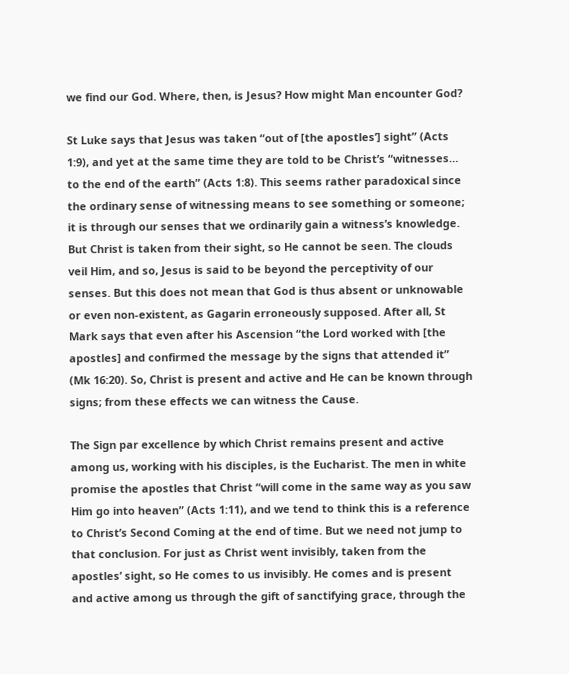we find our God. Where, then, is Jesus? How might Man encounter God?

St Luke says that Jesus was taken “out of [the apostles’] sight” (Acts 1:9), and yet at the same time they are told to be Christ’s “witnesses… to the end of the earth” (Acts 1:8). This seems rather paradoxical since the ordinary sense of witnessing means to see something or someone; it is through our senses that we ordinarily gain a witness’s knowledge. But Christ is taken from their sight, so He cannot be seen. The clouds veil Him, and so, Jesus is said to be beyond the perceptivity of our senses. But this does not mean that God is thus absent or unknowable or even non-existent, as Gagarin erroneously supposed. After all, St Mark says that even after his Ascension “the Lord worked with [the apostles] and confirmed the message by the signs that attended it” (Mk 16:20). So, Christ is present and active and He can be known through signs; from these effects we can witness the Cause.

The Sign par excellence by which Christ remains present and active among us, working with his disciples, is the Eucharist. The men in white promise the apostles that Christ “will come in the same way as you saw Him go into heaven” (Acts 1:11), and we tend to think this is a reference to Christ’s Second Coming at the end of time. But we need not jump to that conclusion. For just as Christ went invisibly, taken from the apostles’ sight, so He comes to us invisibly. He comes and is present and active among us through the gift of sanctifying grace, through the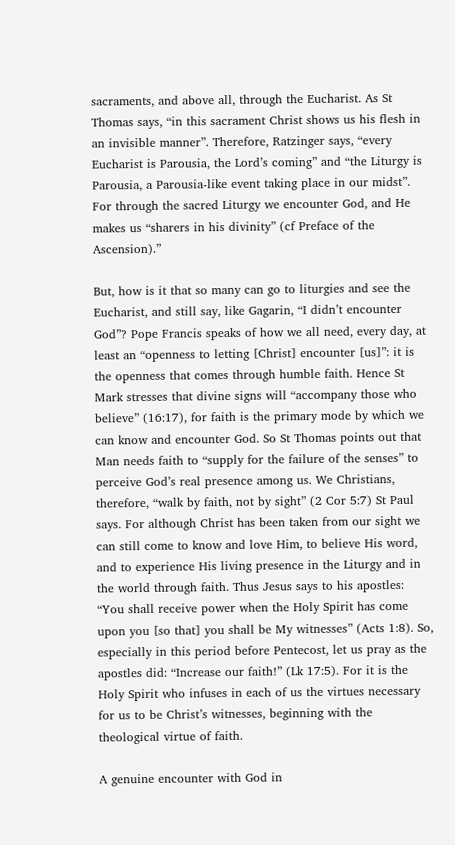sacraments, and above all, through the Eucharist. As St Thomas says, “in this sacrament Christ shows us his flesh in an invisible manner”. Therefore, Ratzinger says, “every Eucharist is Parousia, the Lord’s coming” and “the Liturgy is Parousia, a Parousia-like event taking place in our midst”. For through the sacred Liturgy we encounter God, and He makes us “sharers in his divinity” (cf Preface of the Ascension).”

But, how is it that so many can go to liturgies and see the Eucharist, and still say, like Gagarin, “I didn’t encounter God”? Pope Francis speaks of how we all need, every day, at least an “openness to letting [Christ] encounter [us]”: it is the openness that comes through humble faith. Hence St Mark stresses that divine signs will “accompany those who believe” (16:17), for faith is the primary mode by which we can know and encounter God. So St Thomas points out that Man needs faith to “supply for the failure of the senses” to perceive God’s real presence among us. We Christians, therefore, “walk by faith, not by sight” (2 Cor 5:7) St Paul says. For although Christ has been taken from our sight we can still come to know and love Him, to believe His word, and to experience His living presence in the Liturgy and in the world through faith. Thus Jesus says to his apostles: “You shall receive power when the Holy Spirit has come upon you [so that] you shall be My witnesses” (Acts 1:8). So, especially in this period before Pentecost, let us pray as the apostles did: “Increase our faith!” (Lk 17:5). For it is the Holy Spirit who infuses in each of us the virtues necessary for us to be Christ’s witnesses, beginning with the theological virtue of faith.

A genuine encounter with God in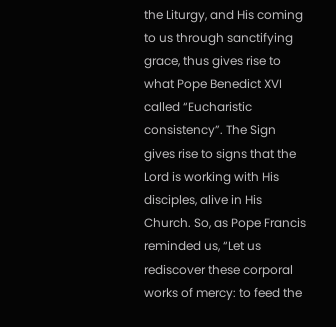the Liturgy, and His coming to us through sanctifying grace, thus gives rise to what Pope Benedict XVI called “Eucharistic consistency”. The Sign gives rise to signs that the Lord is working with His disciples, alive in His Church. So, as Pope Francis reminded us, “Let us rediscover these corporal works of mercy: to feed the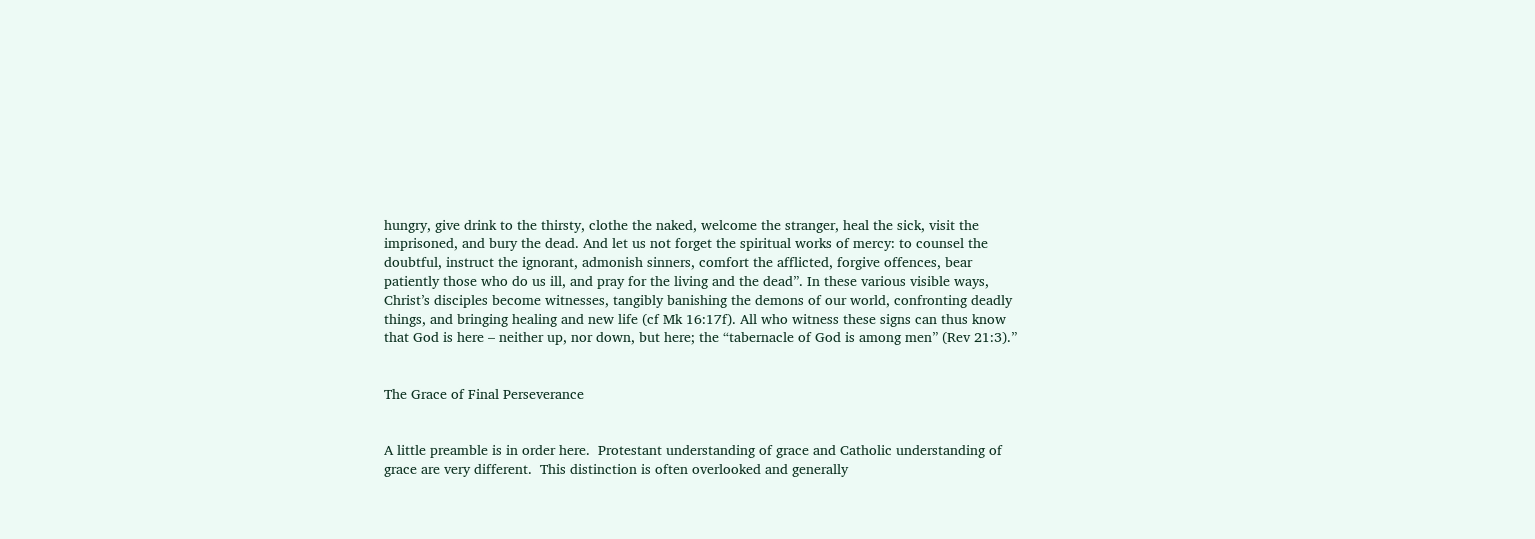hungry, give drink to the thirsty, clothe the naked, welcome the stranger, heal the sick, visit the imprisoned, and bury the dead. And let us not forget the spiritual works of mercy: to counsel the doubtful, instruct the ignorant, admonish sinners, comfort the afflicted, forgive offences, bear patiently those who do us ill, and pray for the living and the dead”. In these various visible ways, Christ’s disciples become witnesses, tangibly banishing the demons of our world, confronting deadly things, and bringing healing and new life (cf Mk 16:17f). All who witness these signs can thus know that God is here – neither up, nor down, but here; the “tabernacle of God is among men” (Rev 21:3).”


The Grace of Final Perseverance


A little preamble is in order here.  Protestant understanding of grace and Catholic understanding of grace are very different.  This distinction is often overlooked and generally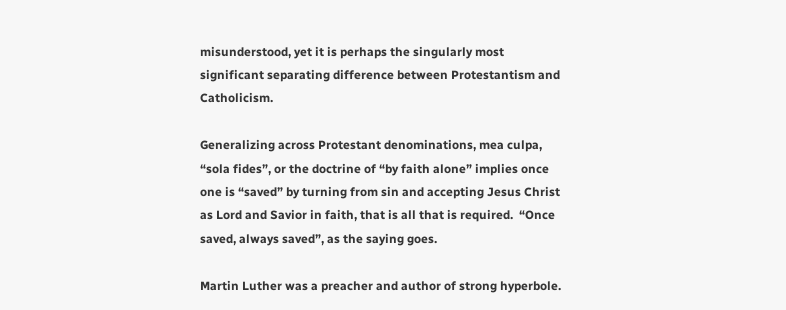misunderstood, yet it is perhaps the singularly most significant separating difference between Protestantism and Catholicism.

Generalizing across Protestant denominations, mea culpa, “sola fides”, or the doctrine of “by faith alone” implies once one is “saved” by turning from sin and accepting Jesus Christ as Lord and Savior in faith, that is all that is required.  “Once saved, always saved”, as the saying goes.

Martin Luther was a preacher and author of strong hyperbole.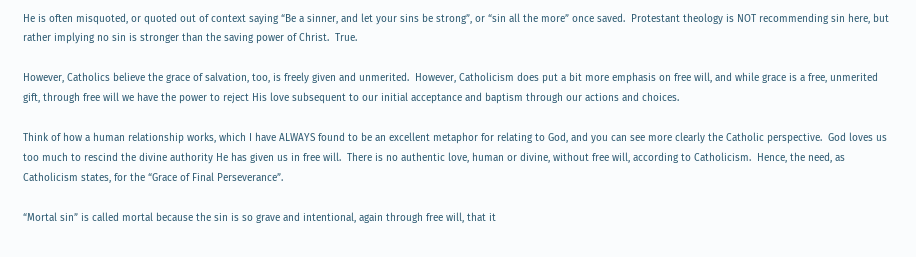He is often misquoted, or quoted out of context saying “Be a sinner, and let your sins be strong”, or “sin all the more” once saved.  Protestant theology is NOT recommending sin here, but rather implying no sin is stronger than the saving power of Christ.  True.

However, Catholics believe the grace of salvation, too, is freely given and unmerited.  However, Catholicism does put a bit more emphasis on free will, and while grace is a free, unmerited gift, through free will we have the power to reject His love subsequent to our initial acceptance and baptism through our actions and choices.

Think of how a human relationship works, which I have ALWAYS found to be an excellent metaphor for relating to God, and you can see more clearly the Catholic perspective.  God loves us too much to rescind the divine authority He has given us in free will.  There is no authentic love, human or divine, without free will, according to Catholicism.  Hence, the need, as Catholicism states, for the “Grace of Final Perseverance”.

“Mortal sin” is called mortal because the sin is so grave and intentional, again through free will, that it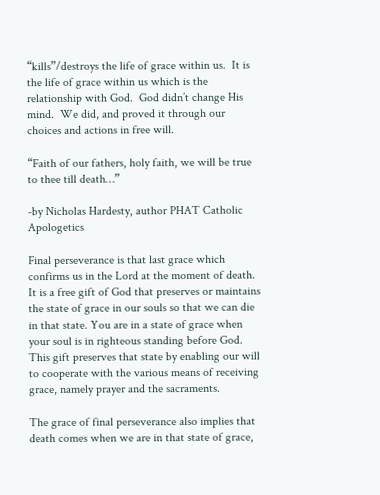“kills”/destroys the life of grace within us.  It is the life of grace within us which is the relationship with God.  God didn’t change His mind.  We did, and proved it through our choices and actions in free will.

“Faith of our fathers, holy faith, we will be true to thee till death…”

-by Nicholas Hardesty, author PHAT Catholic Apologetics

Final perseverance is that last grace which confirms us in the Lord at the moment of death. It is a free gift of God that preserves or maintains the state of grace in our souls so that we can die in that state. You are in a state of grace when your soul is in righteous standing before God. This gift preserves that state by enabling our will to cooperate with the various means of receiving grace, namely prayer and the sacraments.

The grace of final perseverance also implies that death comes when we are in that state of grace,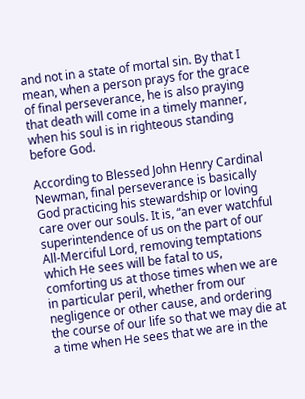and not in a state of mortal sin. By that I mean, when a person prays for the grace of final perseverance, he is also praying that death will come in a timely manner, when his soul is in righteous standing before God.

According to Blessed John Henry Cardinal Newman, final perseverance is basically God practicing his stewardship or loving care over our souls. It is, “an ever watchful superintendence of us on the part of our All-Merciful Lord, removing temptations which He sees will be fatal to us, comforting us at those times when we are in particular peril, whether from our negligence or other cause, and ordering the course of our life so that we may die at a time when He sees that we are in the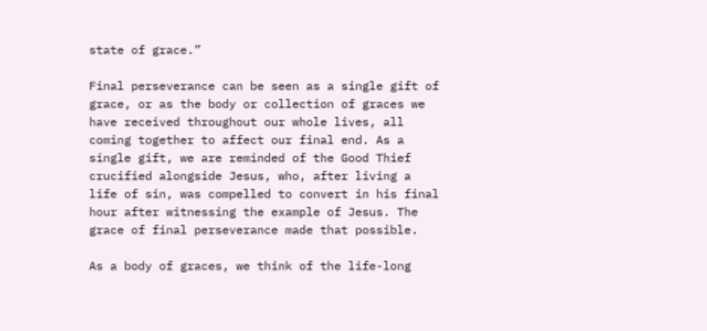state of grace.”

Final perseverance can be seen as a single gift of grace, or as the body or collection of graces we have received throughout our whole lives, all coming together to affect our final end. As a single gift, we are reminded of the Good Thief crucified alongside Jesus, who, after living a life of sin, was compelled to convert in his final hour after witnessing the example of Jesus. The grace of final perseverance made that possible.

As a body of graces, we think of the life-long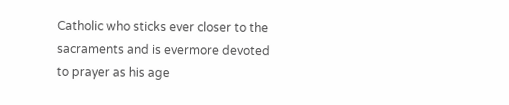Catholic who sticks ever closer to the sacraments and is evermore devoted to prayer as his age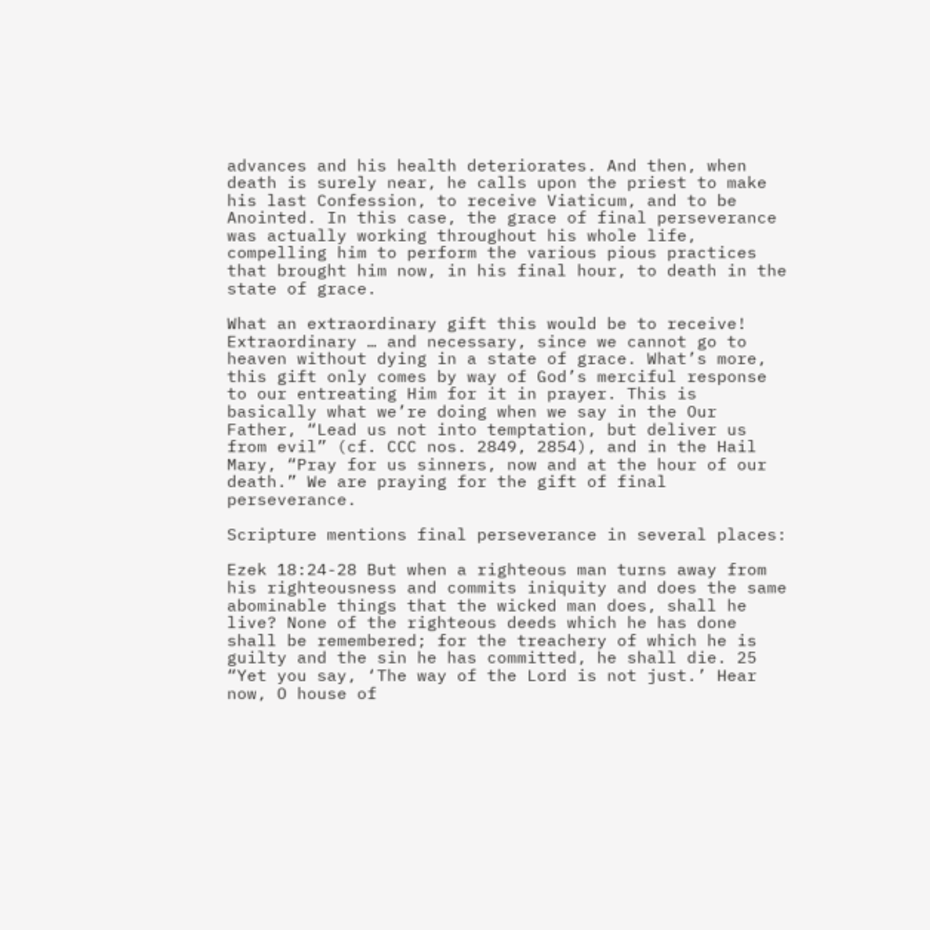advances and his health deteriorates. And then, when death is surely near, he calls upon the priest to make his last Confession, to receive Viaticum, and to be Anointed. In this case, the grace of final perseverance was actually working throughout his whole life, compelling him to perform the various pious practices that brought him now, in his final hour, to death in the state of grace.

What an extraordinary gift this would be to receive! Extraordinary … and necessary, since we cannot go to heaven without dying in a state of grace. What’s more, this gift only comes by way of God’s merciful response to our entreating Him for it in prayer. This is basically what we’re doing when we say in the Our Father, “Lead us not into temptation, but deliver us from evil” (cf. CCC nos. 2849, 2854), and in the Hail Mary, “Pray for us sinners, now and at the hour of our death.” We are praying for the gift of final perseverance.

Scripture mentions final perseverance in several places:

Ezek 18:24-28 But when a righteous man turns away from his righteousness and commits iniquity and does the same abominable things that the wicked man does, shall he live? None of the righteous deeds which he has done shall be remembered; for the treachery of which he is guilty and the sin he has committed, he shall die. 25 “Yet you say, ‘The way of the Lord is not just.’ Hear now, O house of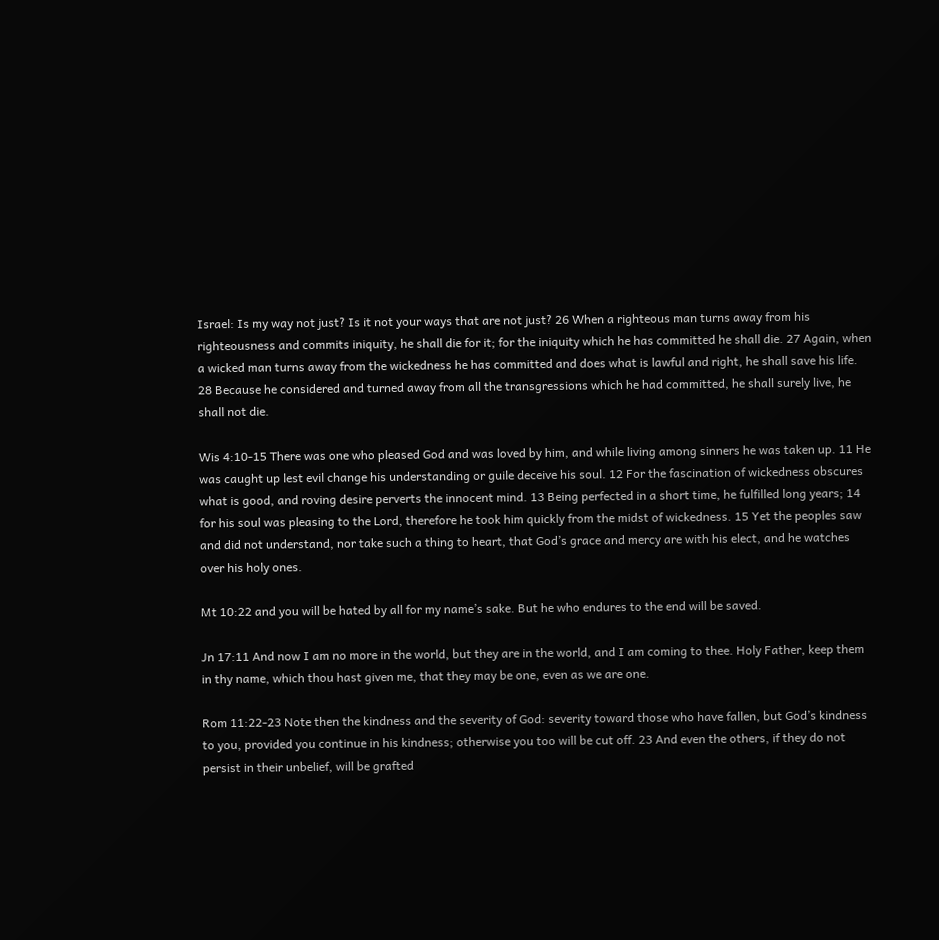Israel: Is my way not just? Is it not your ways that are not just? 26 When a righteous man turns away from his righteousness and commits iniquity, he shall die for it; for the iniquity which he has committed he shall die. 27 Again, when a wicked man turns away from the wickedness he has committed and does what is lawful and right, he shall save his life. 28 Because he considered and turned away from all the transgressions which he had committed, he shall surely live, he shall not die.

Wis 4:10-15 There was one who pleased God and was loved by him, and while living among sinners he was taken up. 11 He was caught up lest evil change his understanding or guile deceive his soul. 12 For the fascination of wickedness obscures what is good, and roving desire perverts the innocent mind. 13 Being perfected in a short time, he fulfilled long years; 14 for his soul was pleasing to the Lord, therefore he took him quickly from the midst of wickedness. 15 Yet the peoples saw and did not understand, nor take such a thing to heart, that God’s grace and mercy are with his elect, and he watches over his holy ones.

Mt 10:22 and you will be hated by all for my name’s sake. But he who endures to the end will be saved.

Jn 17:11 And now I am no more in the world, but they are in the world, and I am coming to thee. Holy Father, keep them in thy name, which thou hast given me, that they may be one, even as we are one.

Rom 11:22-23 Note then the kindness and the severity of God: severity toward those who have fallen, but God’s kindness to you, provided you continue in his kindness; otherwise you too will be cut off. 23 And even the others, if they do not persist in their unbelief, will be grafted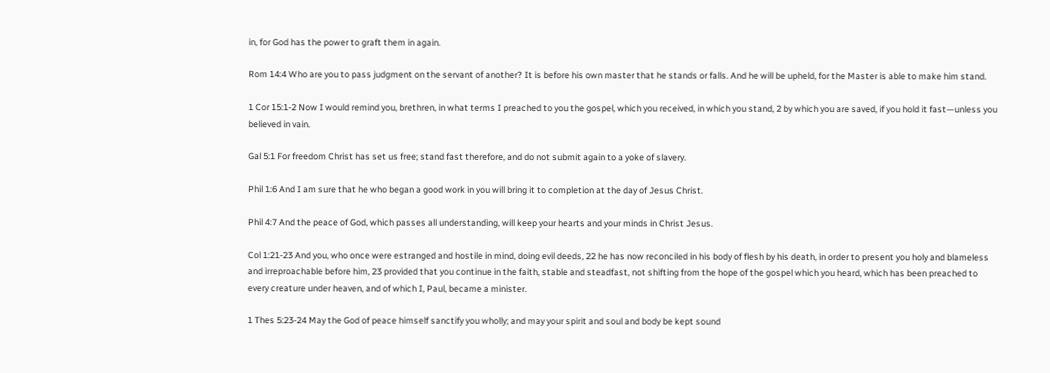in, for God has the power to graft them in again.

Rom 14:4 Who are you to pass judgment on the servant of another? It is before his own master that he stands or falls. And he will be upheld, for the Master is able to make him stand.

1 Cor 15:1-2 Now I would remind you, brethren, in what terms I preached to you the gospel, which you received, in which you stand, 2 by which you are saved, if you hold it fast—unless you believed in vain.

Gal 5:1 For freedom Christ has set us free; stand fast therefore, and do not submit again to a yoke of slavery.

Phil 1:6 And I am sure that he who began a good work in you will bring it to completion at the day of Jesus Christ.

Phil 4:7 And the peace of God, which passes all understanding, will keep your hearts and your minds in Christ Jesus.

Col 1:21-23 And you, who once were estranged and hostile in mind, doing evil deeds, 22 he has now reconciled in his body of flesh by his death, in order to present you holy and blameless and irreproachable before him, 23 provided that you continue in the faith, stable and steadfast, not shifting from the hope of the gospel which you heard, which has been preached to every creature under heaven, and of which I, Paul, became a minister.

1 Thes 5:23-24 May the God of peace himself sanctify you wholly; and may your spirit and soul and body be kept sound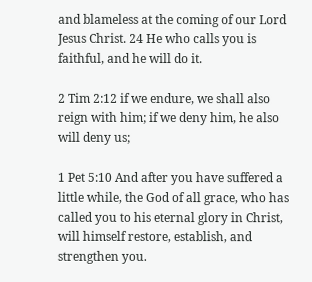and blameless at the coming of our Lord Jesus Christ. 24 He who calls you is faithful, and he will do it.

2 Tim 2:12 if we endure, we shall also reign with him; if we deny him, he also will deny us;

1 Pet 5:10 And after you have suffered a little while, the God of all grace, who has called you to his eternal glory in Christ, will himself restore, establish, and strengthen you.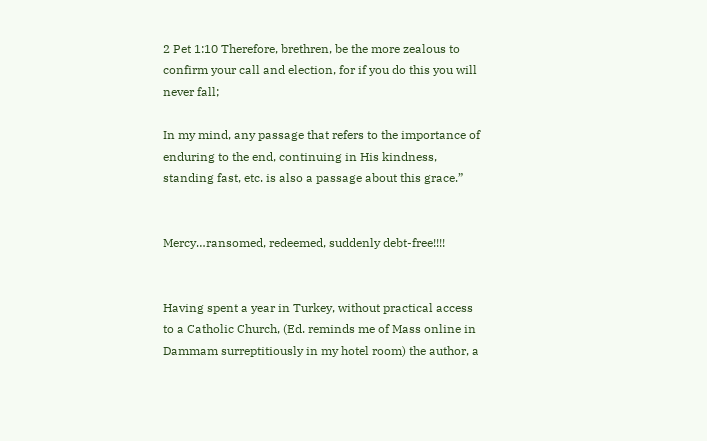2 Pet 1:10 Therefore, brethren, be the more zealous to confirm your call and election, for if you do this you will never fall;

In my mind, any passage that refers to the importance of enduring to the end, continuing in His kindness, standing fast, etc. is also a passage about this grace.”


Mercy…ransomed, redeemed, suddenly debt-free!!!!


Having spent a year in Turkey, without practical access to a Catholic Church, (Ed. reminds me of Mass online in Dammam surreptitiously in my hotel room) the author, a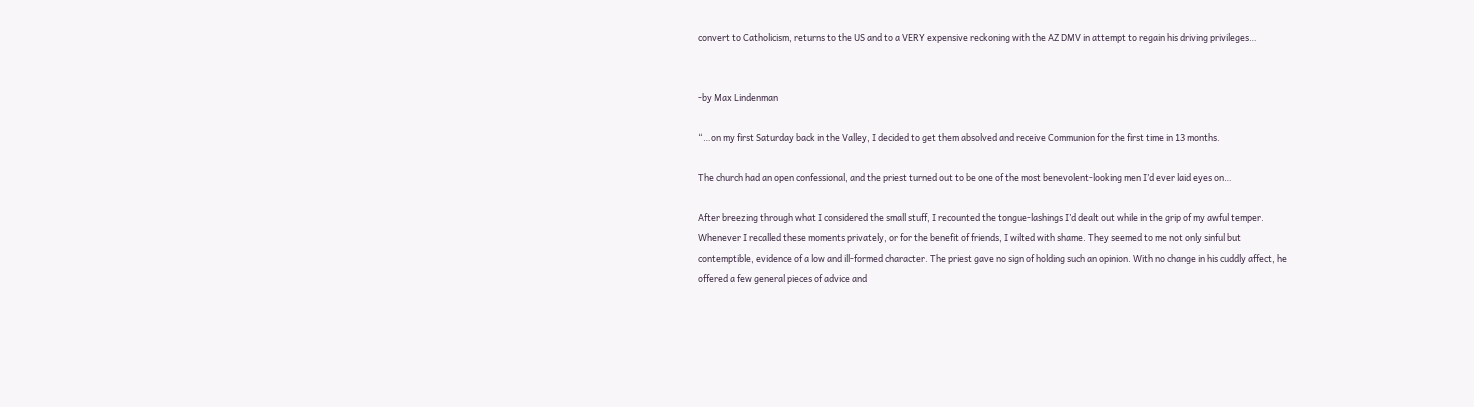convert to Catholicism, returns to the US and to a VERY expensive reckoning with the AZ DMV in attempt to regain his driving privileges…


-by Max Lindenman

“…on my first Saturday back in the Valley, I decided to get them absolved and receive Communion for the first time in 13 months.

The church had an open confessional, and the priest turned out to be one of the most benevolent-looking men I’d ever laid eyes on…

After breezing through what I considered the small stuff, I recounted the tongue-lashings I’d dealt out while in the grip of my awful temper. Whenever I recalled these moments privately, or for the benefit of friends, I wilted with shame. They seemed to me not only sinful but contemptible, evidence of a low and ill-formed character. The priest gave no sign of holding such an opinion. With no change in his cuddly affect, he offered a few general pieces of advice and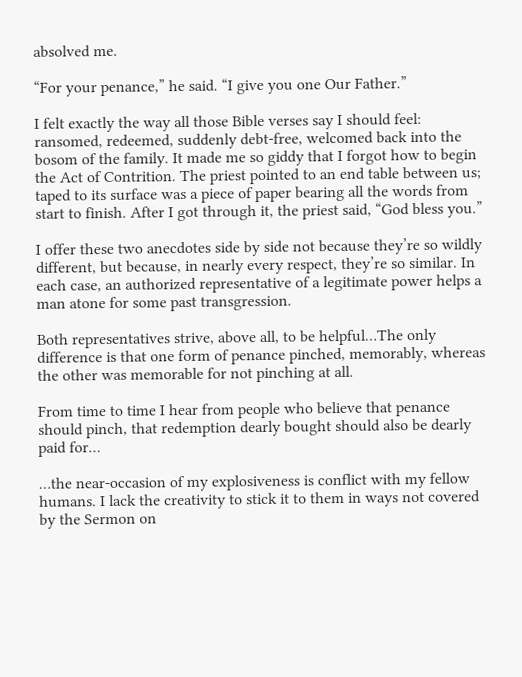absolved me.

“For your penance,” he said. “I give you one Our Father.”

I felt exactly the way all those Bible verses say I should feel: ransomed, redeemed, suddenly debt-free, welcomed back into the bosom of the family. It made me so giddy that I forgot how to begin the Act of Contrition. The priest pointed to an end table between us; taped to its surface was a piece of paper bearing all the words from start to finish. After I got through it, the priest said, “God bless you.”

I offer these two anecdotes side by side not because they’re so wildly different, but because, in nearly every respect, they’re so similar. In each case, an authorized representative of a legitimate power helps a man atone for some past transgression.

Both representatives strive, above all, to be helpful…The only difference is that one form of penance pinched, memorably, whereas the other was memorable for not pinching at all.

From time to time I hear from people who believe that penance should pinch, that redemption dearly bought should also be dearly paid for…

…the near-occasion of my explosiveness is conflict with my fellow humans. I lack the creativity to stick it to them in ways not covered by the Sermon on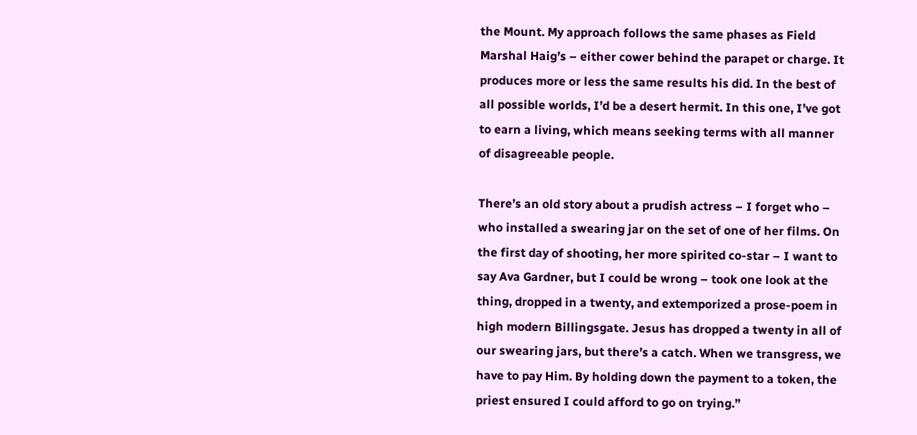the Mount. My approach follows the same phases as Field Marshal Haig’s – either cower behind the parapet or charge. It produces more or less the same results his did. In the best of all possible worlds, I’d be a desert hermit. In this one, I’ve got to earn a living, which means seeking terms with all manner of disagreeable people.

There’s an old story about a prudish actress – I forget who – who installed a swearing jar on the set of one of her films. On the first day of shooting, her more spirited co-star – I want to say Ava Gardner, but I could be wrong – took one look at the thing, dropped in a twenty, and extemporized a prose-poem in high modern Billingsgate. Jesus has dropped a twenty in all of our swearing jars, but there’s a catch. When we transgress, we have to pay Him. By holding down the payment to a token, the priest ensured I could afford to go on trying.”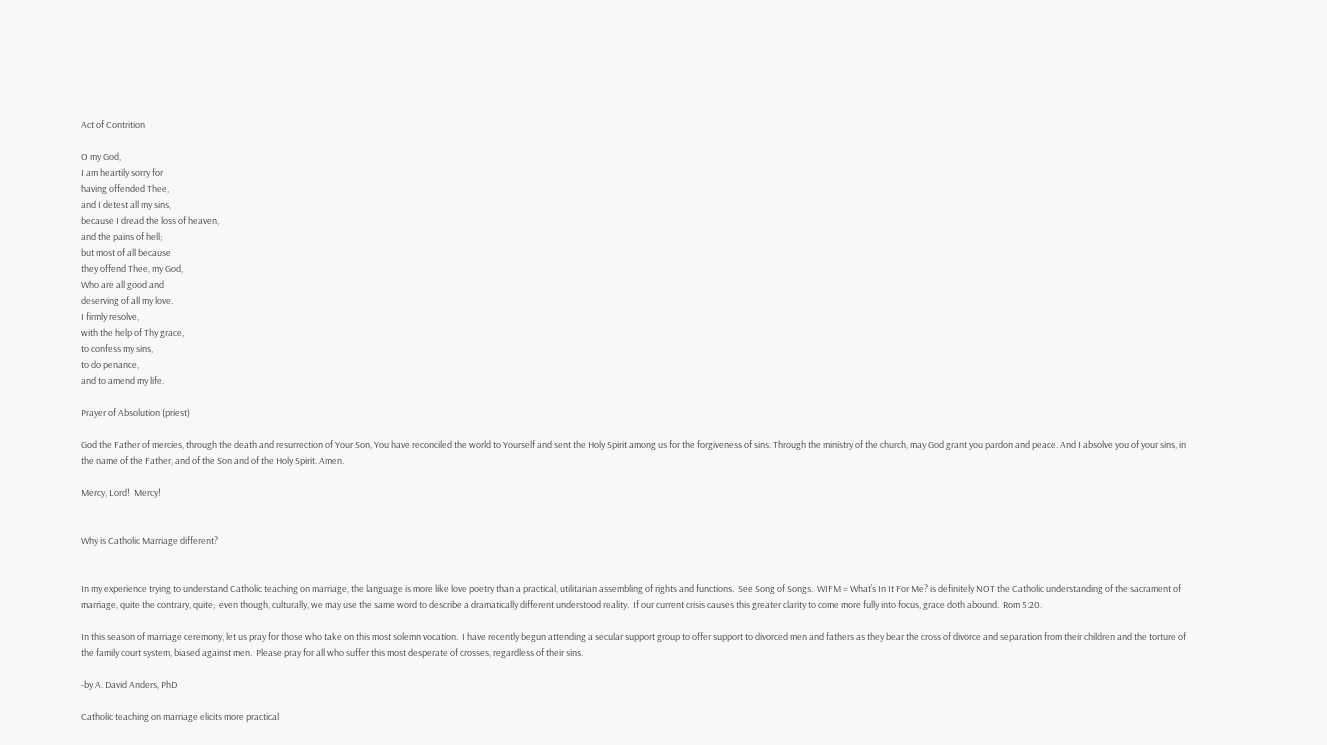Act of Contrition

O my God,
I am heartily sorry for
having offended Thee,
and I detest all my sins,
because I dread the loss of heaven,
and the pains of hell;
but most of all because
they offend Thee, my God,
Who are all good and
deserving of all my love.
I firmly resolve,
with the help of Thy grace,
to confess my sins,
to do penance,
and to amend my life.

Prayer of Absolution (priest)

God the Father of mercies, through the death and resurrection of Your Son, You have reconciled the world to Yourself and sent the Holy Spirit among us for the forgiveness of sins. Through the ministry of the church, may God grant you pardon and peace. And I absolve you of your sins, in the name of the Father, and of the Son and of the Holy Spirit. Amen.

Mercy, Lord!  Mercy!


Why is Catholic Marriage different?


In my experience trying to understand Catholic teaching on marriage, the language is more like love poetry than a practical, utilitarian assembling of rights and functions.  See Song of Songs.  WIFM = What’s In It For Me? is definitely NOT the Catholic understanding of the sacrament of marriage, quite the contrary, quite;  even though, culturally, we may use the same word to describe a dramatically different understood reality.  If our current crisis causes this greater clarity to come more fully into focus, grace doth abound.  Rom 5:20.

In this season of marriage ceremony, let us pray for those who take on this most solemn vocation.  I have recently begun attending a secular support group to offer support to divorced men and fathers as they bear the cross of divorce and separation from their children and the torture of the family court system, biased against men.  Please pray for all who suffer this most desperate of crosses, regardless of their sins.

-by A. David Anders, PhD

Catholic teaching on marriage elicits more practical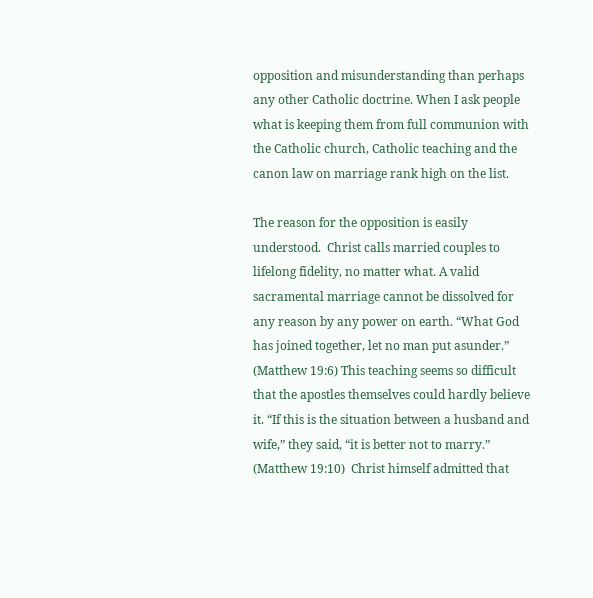opposition and misunderstanding than perhaps any other Catholic doctrine. When I ask people what is keeping them from full communion with the Catholic church, Catholic teaching and the canon law on marriage rank high on the list.

The reason for the opposition is easily understood.  Christ calls married couples to lifelong fidelity, no matter what. A valid sacramental marriage cannot be dissolved for any reason by any power on earth. “What God has joined together, let no man put asunder.” (Matthew 19:6) This teaching seems so difficult that the apostles themselves could hardly believe it. “If this is the situation between a husband and wife,” they said, “it is better not to marry.” (Matthew 19:10)  Christ himself admitted that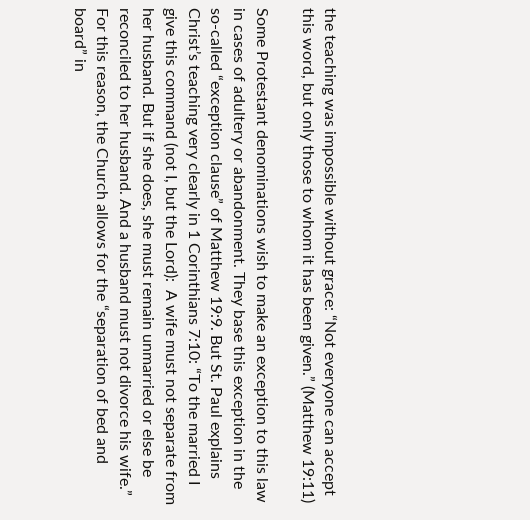the teaching was impossible without grace: “Not everyone can accept this word, but only those to whom it has been given.” (Matthew 19:11)

Some Protestant denominations wish to make an exception to this law in cases of adultery or abandonment. They base this exception in the so-called “exception clause” of Matthew 19:9. But St. Paul explains Christ’s teaching very clearly in 1 Corinthians 7:10: “To the married I give this command (not I, but the Lord):  A wife must not separate from her husband. But if she does, she must remain unmarried or else be reconciled to her husband. And a husband must not divorce his wife.”  For this reason, the Church allows for the “separation of bed and board” in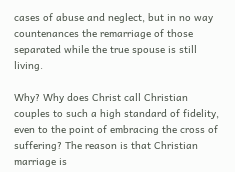cases of abuse and neglect, but in no way countenances the remarriage of those separated while the true spouse is still living.

Why? Why does Christ call Christian couples to such a high standard of fidelity, even to the point of embracing the cross of suffering? The reason is that Christian marriage is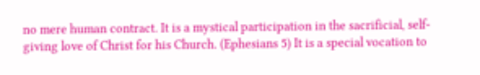no mere human contract. It is a mystical participation in the sacrificial, self-giving love of Christ for his Church. (Ephesians 5) It is a special vocation to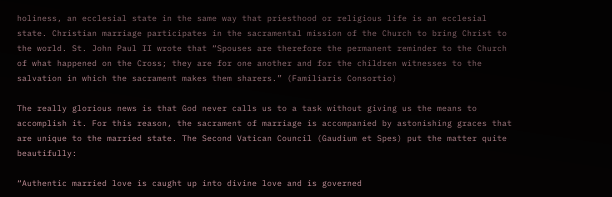holiness, an ecclesial state in the same way that priesthood or religious life is an ecclesial state. Christian marriage participates in the sacramental mission of the Church to bring Christ to the world. St. John Paul II wrote that “Spouses are therefore the permanent reminder to the Church of what happened on the Cross; they are for one another and for the children witnesses to the salvation in which the sacrament makes them sharers.” (Familiaris Consortio)

The really glorious news is that God never calls us to a task without giving us the means to accomplish it. For this reason, the sacrament of marriage is accompanied by astonishing graces that are unique to the married state. The Second Vatican Council (Gaudium et Spes) put the matter quite beautifully:

“Authentic married love is caught up into divine love and is governed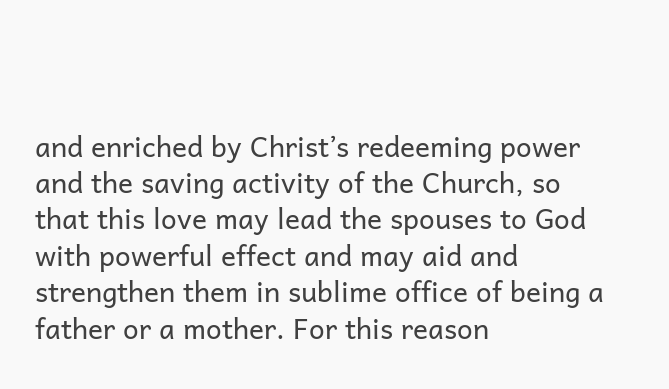and enriched by Christ’s redeeming power and the saving activity of the Church, so that this love may lead the spouses to God with powerful effect and may aid and strengthen them in sublime office of being a father or a mother. For this reason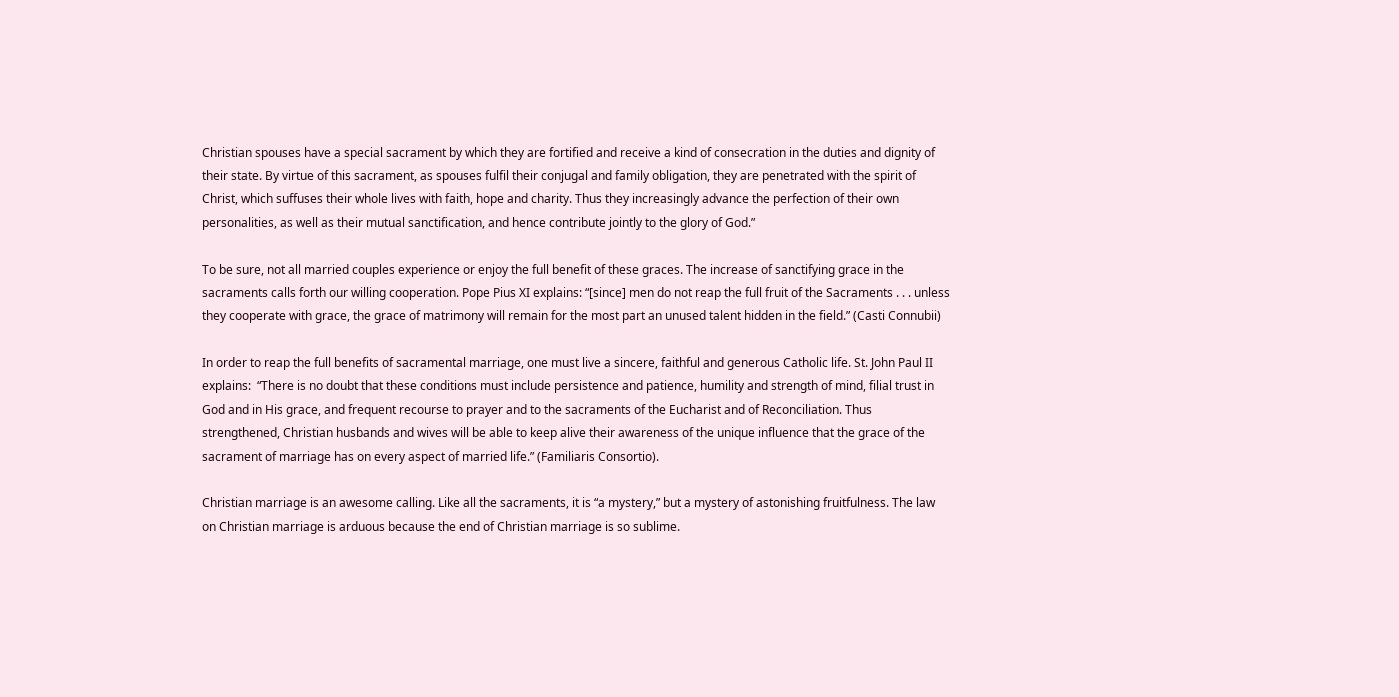Christian spouses have a special sacrament by which they are fortified and receive a kind of consecration in the duties and dignity of their state. By virtue of this sacrament, as spouses fulfil their conjugal and family obligation, they are penetrated with the spirit of Christ, which suffuses their whole lives with faith, hope and charity. Thus they increasingly advance the perfection of their own personalities, as well as their mutual sanctification, and hence contribute jointly to the glory of God.”

To be sure, not all married couples experience or enjoy the full benefit of these graces. The increase of sanctifying grace in the sacraments calls forth our willing cooperation. Pope Pius XI explains: “[since] men do not reap the full fruit of the Sacraments . . . unless they cooperate with grace, the grace of matrimony will remain for the most part an unused talent hidden in the field.” (Casti Connubii)

In order to reap the full benefits of sacramental marriage, one must live a sincere, faithful and generous Catholic life. St. John Paul II explains:  “There is no doubt that these conditions must include persistence and patience, humility and strength of mind, filial trust in God and in His grace, and frequent recourse to prayer and to the sacraments of the Eucharist and of Reconciliation. Thus strengthened, Christian husbands and wives will be able to keep alive their awareness of the unique influence that the grace of the sacrament of marriage has on every aspect of married life.” (Familiaris Consortio).

Christian marriage is an awesome calling. Like all the sacraments, it is “a mystery,” but a mystery of astonishing fruitfulness. The law on Christian marriage is arduous because the end of Christian marriage is so sublime.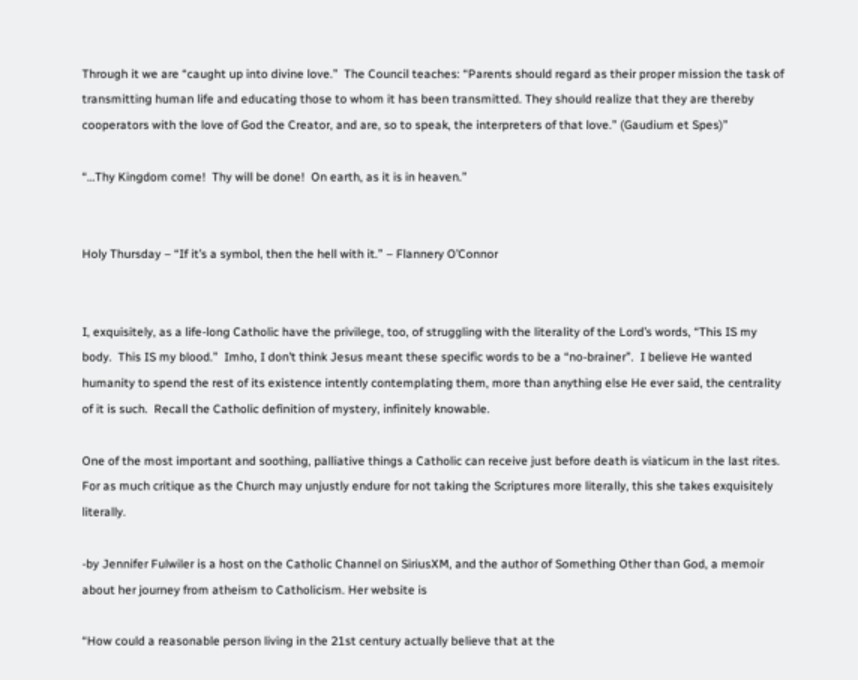Through it we are “caught up into divine love.”  The Council teaches: “Parents should regard as their proper mission the task of transmitting human life and educating those to whom it has been transmitted. They should realize that they are thereby cooperators with the love of God the Creator, and are, so to speak, the interpreters of that love.” (Gaudium et Spes)”

“…Thy Kingdom come!  Thy will be done!  On earth, as it is in heaven.”


Holy Thursday – “If it’s a symbol, then the hell with it.” – Flannery O’Connor


I, exquisitely, as a life-long Catholic have the privilege, too, of struggling with the literality of the Lord’s words, “This IS my body.  This IS my blood.”  Imho, I don’t think Jesus meant these specific words to be a “no-brainer”.  I believe He wanted humanity to spend the rest of its existence intently contemplating them, more than anything else He ever said, the centrality of it is such.  Recall the Catholic definition of mystery, infinitely knowable.

One of the most important and soothing, palliative things a Catholic can receive just before death is viaticum in the last rites.  For as much critique as the Church may unjustly endure for not taking the Scriptures more literally, this she takes exquisitely literally.

-by Jennifer Fulwiler is a host on the Catholic Channel on SiriusXM, and the author of Something Other than God, a memoir about her journey from atheism to Catholicism. Her website is

“How could a reasonable person living in the 21st century actually believe that at the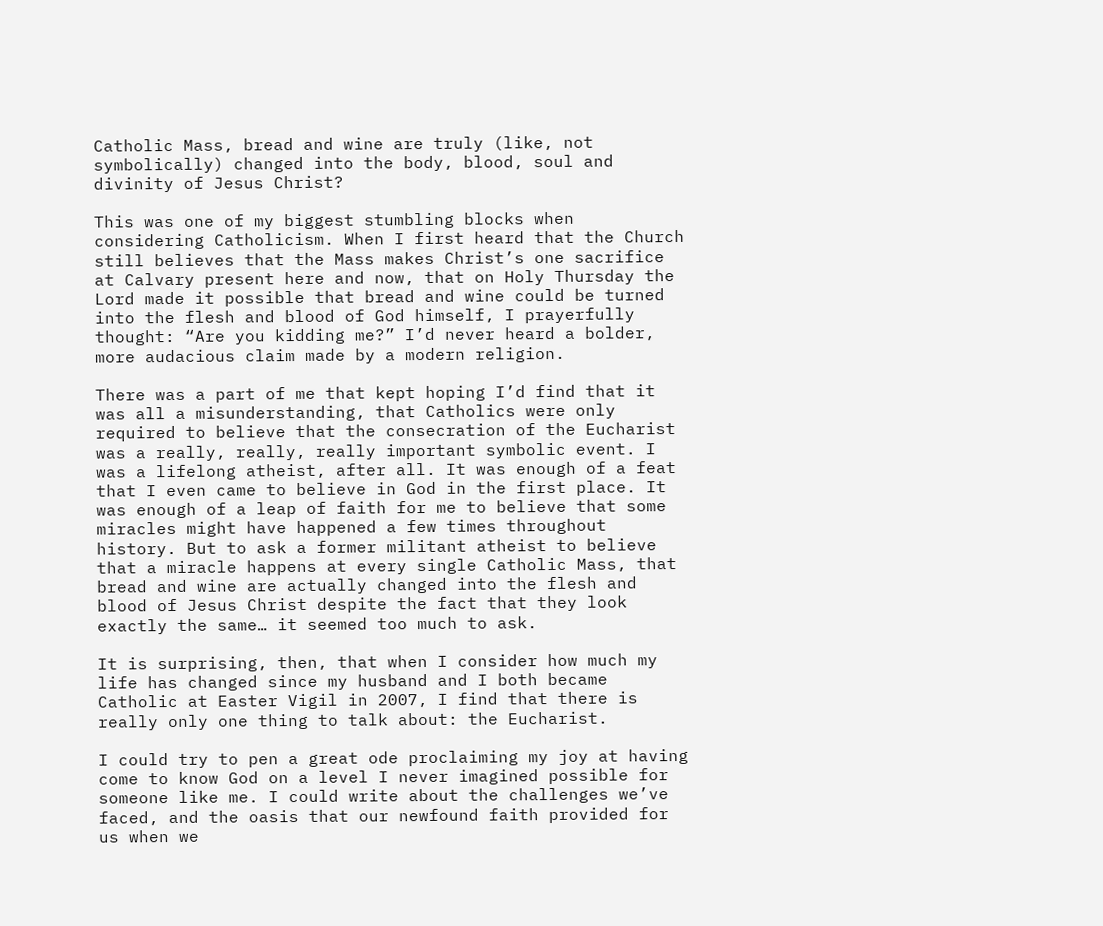Catholic Mass, bread and wine are truly (like, not symbolically) changed into the body, blood, soul and divinity of Jesus Christ?

This was one of my biggest stumbling blocks when considering Catholicism. When I first heard that the Church still believes that the Mass makes Christ’s one sacrifice at Calvary present here and now, that on Holy Thursday the Lord made it possible that bread and wine could be turned into the flesh and blood of God himself, I prayerfully thought: “Are you kidding me?” I’d never heard a bolder, more audacious claim made by a modern religion.

There was a part of me that kept hoping I’d find that it was all a misunderstanding, that Catholics were only required to believe that the consecration of the Eucharist was a really, really, really important symbolic event. I was a lifelong atheist, after all. It was enough of a feat that I even came to believe in God in the first place. It was enough of a leap of faith for me to believe that some miracles might have happened a few times throughout history. But to ask a former militant atheist to believe that a miracle happens at every single Catholic Mass, that bread and wine are actually changed into the flesh and blood of Jesus Christ despite the fact that they look exactly the same… it seemed too much to ask.

It is surprising, then, that when I consider how much my life has changed since my husband and I both became Catholic at Easter Vigil in 2007, I find that there is really only one thing to talk about: the Eucharist.

I could try to pen a great ode proclaiming my joy at having come to know God on a level I never imagined possible for someone like me. I could write about the challenges we’ve faced, and the oasis that our newfound faith provided for us when we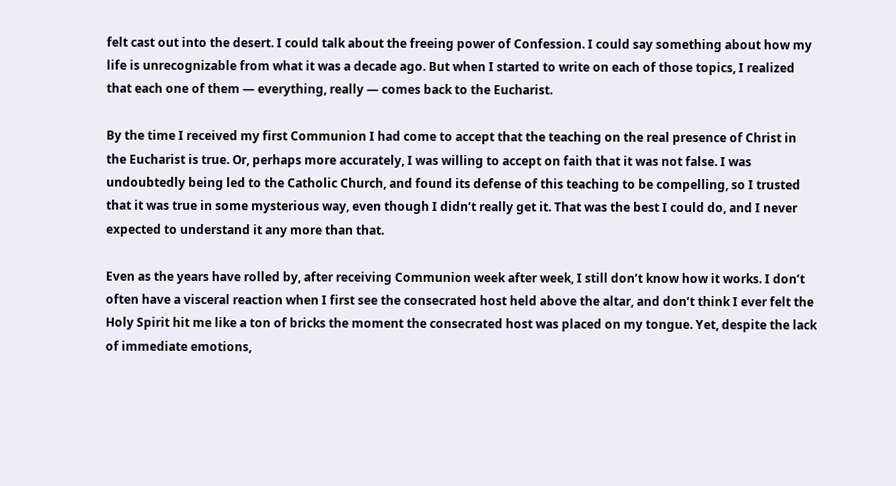felt cast out into the desert. I could talk about the freeing power of Confession. I could say something about how my life is unrecognizable from what it was a decade ago. But when I started to write on each of those topics, I realized that each one of them — everything, really — comes back to the Eucharist.

By the time I received my first Communion I had come to accept that the teaching on the real presence of Christ in the Eucharist is true. Or, perhaps more accurately, I was willing to accept on faith that it was not false. I was undoubtedly being led to the Catholic Church, and found its defense of this teaching to be compelling, so I trusted that it was true in some mysterious way, even though I didn’t really get it. That was the best I could do, and I never expected to understand it any more than that.

Even as the years have rolled by, after receiving Communion week after week, I still don’t know how it works. I don’t often have a visceral reaction when I first see the consecrated host held above the altar, and don’t think I ever felt the Holy Spirit hit me like a ton of bricks the moment the consecrated host was placed on my tongue. Yet, despite the lack of immediate emotions,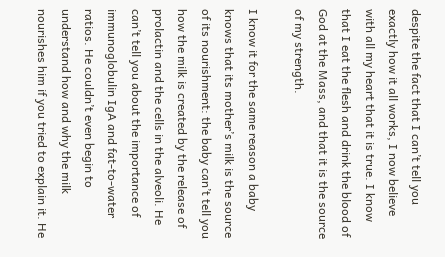despite the fact that I can’t tell you exactly how it all works, I now believe with all my heart that it is true. I know that I eat the flesh and drink the blood of God at the Mass, and that it is the source of my strength.

I know it for the same reason a baby knows that its mother’s milk is the source of its nourishment: the baby can’t tell you how the milk is created by the release of prolactin and the cells in the alveoli. He can’t tell you about the importance of immunoglobulin IgA and fat-to-water ratios. He couldn’t even begin to understand how and why the milk nourishes him if you tried to explain it. He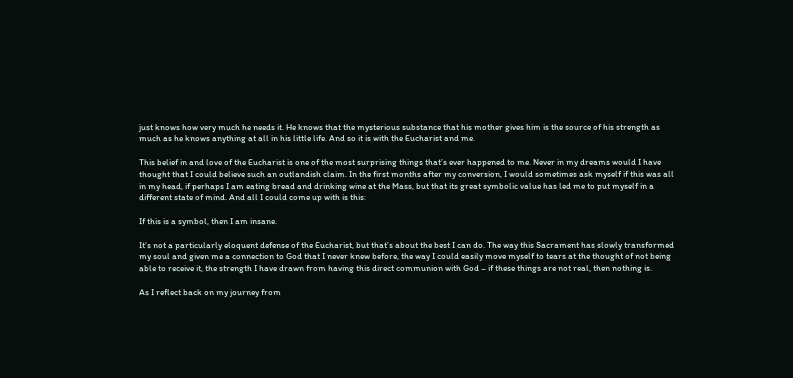just knows how very much he needs it. He knows that the mysterious substance that his mother gives him is the source of his strength as much as he knows anything at all in his little life. And so it is with the Eucharist and me.

This belief in and love of the Eucharist is one of the most surprising things that’s ever happened to me. Never in my dreams would I have thought that I could believe such an outlandish claim. In the first months after my conversion, I would sometimes ask myself if this was all in my head, if perhaps I am eating bread and drinking wine at the Mass, but that its great symbolic value has led me to put myself in a different state of mind. And all I could come up with is this:

If this is a symbol, then I am insane.

It’s not a particularly eloquent defense of the Eucharist, but that’s about the best I can do. The way this Sacrament has slowly transformed my soul and given me a connection to God that I never knew before, the way I could easily move myself to tears at the thought of not being able to receive it, the strength I have drawn from having this direct communion with God – if these things are not real, then nothing is.

As I reflect back on my journey from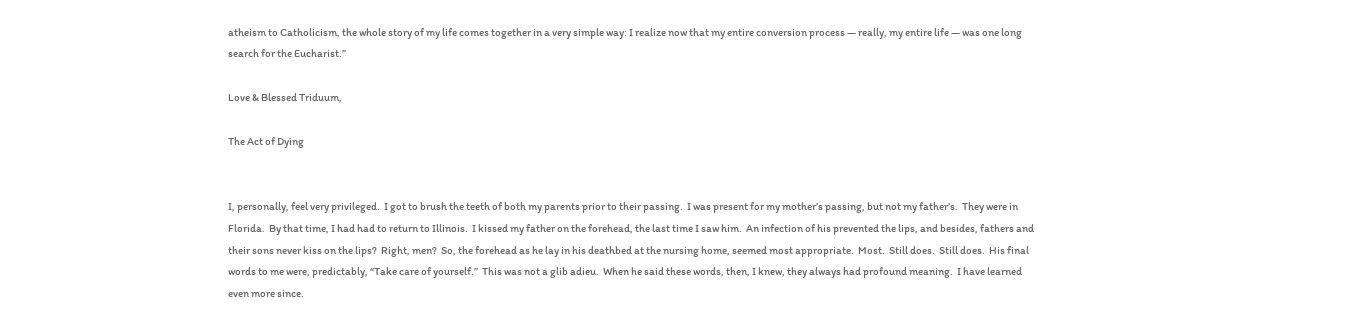atheism to Catholicism, the whole story of my life comes together in a very simple way: I realize now that my entire conversion process — really, my entire life — was one long search for the Eucharist.”

Love & Blessed Triduum,

The Act of Dying


I, personally, feel very privileged.  I got to brush the teeth of both my parents prior to their passing.  I was present for my mother’s passing, but not my father’s.  They were in Florida.  By that time, I had had to return to Illinois.  I kissed my father on the forehead, the last time I saw him.  An infection of his prevented the lips, and besides, fathers and their sons never kiss on the lips?  Right, men?  So, the forehead as he lay in his deathbed at the nursing home, seemed most appropriate.  Most.  Still does.  Still does.  His final words to me were, predictably, “Take care of yourself.”  This was not a glib adieu.  When he said these words, then, I knew, they always had profound meaning.  I have learned even more since.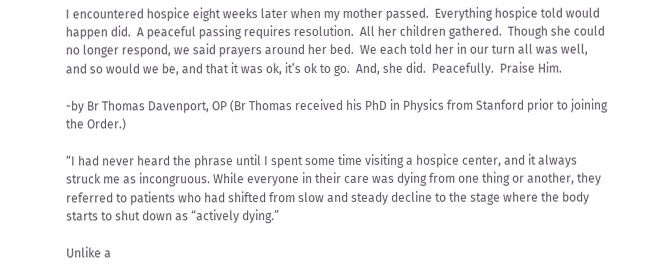I encountered hospice eight weeks later when my mother passed.  Everything hospice told would happen did.  A peaceful passing requires resolution.  All her children gathered.  Though she could no longer respond, we said prayers around her bed.  We each told her in our turn all was well, and so would we be, and that it was ok, it’s ok to go.  And, she did.  Peacefully.  Praise Him.

-by Br Thomas Davenport, OP (Br Thomas received his PhD in Physics from Stanford prior to joining the Order.)

“I had never heard the phrase until I spent some time visiting a hospice center, and it always struck me as incongruous. While everyone in their care was dying from one thing or another, they referred to patients who had shifted from slow and steady decline to the stage where the body starts to shut down as “actively dying.”

Unlike a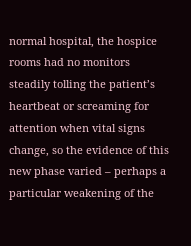normal hospital, the hospice rooms had no monitors steadily tolling the patient’s heartbeat or screaming for attention when vital signs change, so the evidence of this new phase varied – perhaps a particular weakening of the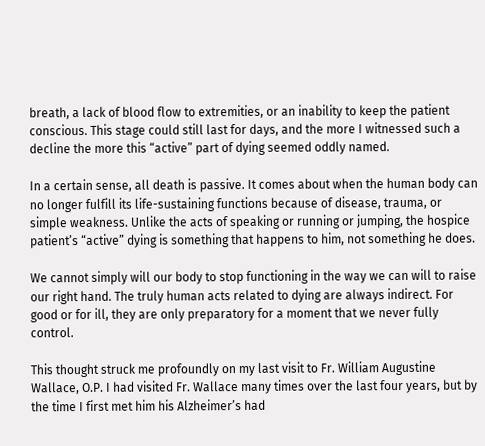breath, a lack of blood flow to extremities, or an inability to keep the patient conscious. This stage could still last for days, and the more I witnessed such a decline the more this “active” part of dying seemed oddly named.

In a certain sense, all death is passive. It comes about when the human body can no longer fulfill its life-sustaining functions because of disease, trauma, or simple weakness. Unlike the acts of speaking or running or jumping, the hospice patient’s “active” dying is something that happens to him, not something he does.

We cannot simply will our body to stop functioning in the way we can will to raise our right hand. The truly human acts related to dying are always indirect. For good or for ill, they are only preparatory for a moment that we never fully control.

This thought struck me profoundly on my last visit to Fr. William Augustine Wallace, O.P. I had visited Fr. Wallace many times over the last four years, but by the time I first met him his Alzheimer’s had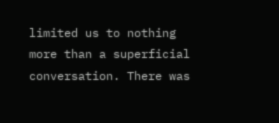limited us to nothing more than a superficial conversation. There was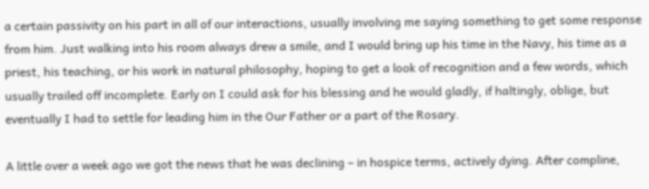a certain passivity on his part in all of our interactions, usually involving me saying something to get some response from him. Just walking into his room always drew a smile, and I would bring up his time in the Navy, his time as a priest, his teaching, or his work in natural philosophy, hoping to get a look of recognition and a few words, which usually trailed off incomplete. Early on I could ask for his blessing and he would gladly, if haltingly, oblige, but eventually I had to settle for leading him in the Our Father or a part of the Rosary.

A little over a week ago we got the news that he was declining – in hospice terms, actively dying. After compline,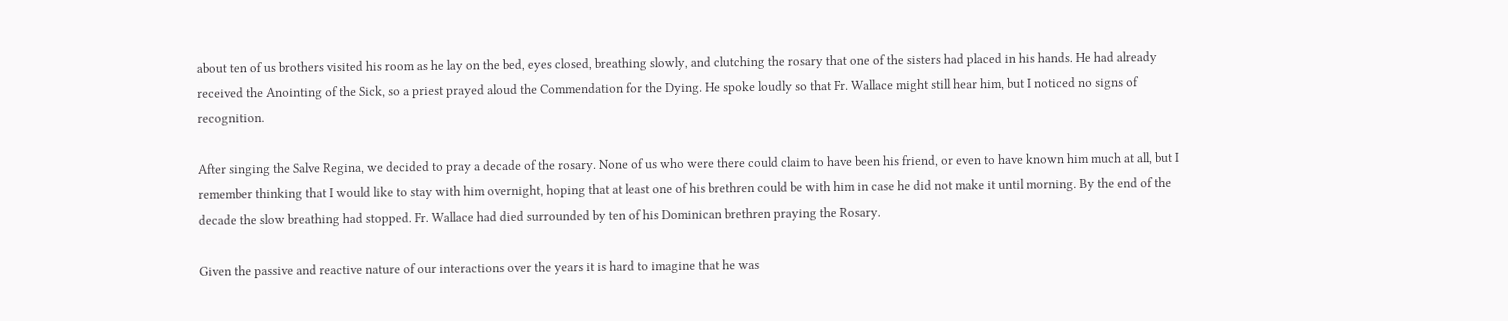about ten of us brothers visited his room as he lay on the bed, eyes closed, breathing slowly, and clutching the rosary that one of the sisters had placed in his hands. He had already received the Anointing of the Sick, so a priest prayed aloud the Commendation for the Dying. He spoke loudly so that Fr. Wallace might still hear him, but I noticed no signs of recognition.

After singing the Salve Regina, we decided to pray a decade of the rosary. None of us who were there could claim to have been his friend, or even to have known him much at all, but I remember thinking that I would like to stay with him overnight, hoping that at least one of his brethren could be with him in case he did not make it until morning. By the end of the decade the slow breathing had stopped. Fr. Wallace had died surrounded by ten of his Dominican brethren praying the Rosary.

Given the passive and reactive nature of our interactions over the years it is hard to imagine that he was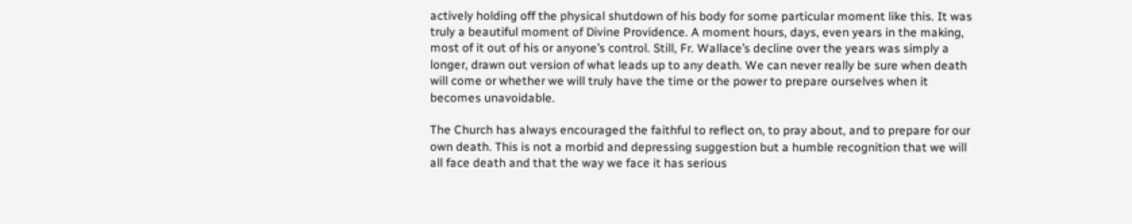actively holding off the physical shutdown of his body for some particular moment like this. It was truly a beautiful moment of Divine Providence. A moment hours, days, even years in the making, most of it out of his or anyone’s control. Still, Fr. Wallace’s decline over the years was simply a longer, drawn out version of what leads up to any death. We can never really be sure when death will come or whether we will truly have the time or the power to prepare ourselves when it becomes unavoidable.

The Church has always encouraged the faithful to reflect on, to pray about, and to prepare for our own death. This is not a morbid and depressing suggestion but a humble recognition that we will all face death and that the way we face it has serious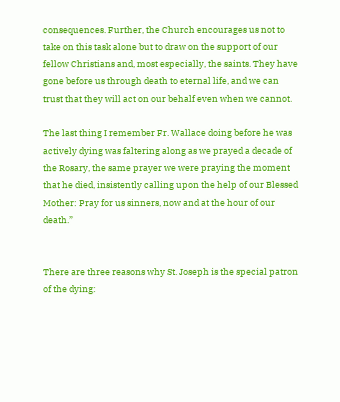consequences. Further, the Church encourages us not to take on this task alone but to draw on the support of our fellow Christians and, most especially, the saints. They have gone before us through death to eternal life, and we can trust that they will act on our behalf even when we cannot.

The last thing I remember Fr. Wallace doing before he was actively dying was faltering along as we prayed a decade of the Rosary, the same prayer we were praying the moment that he died, insistently calling upon the help of our Blessed Mother: Pray for us sinners, now and at the hour of our death.”


There are three reasons why St. Joseph is the special patron of the dying: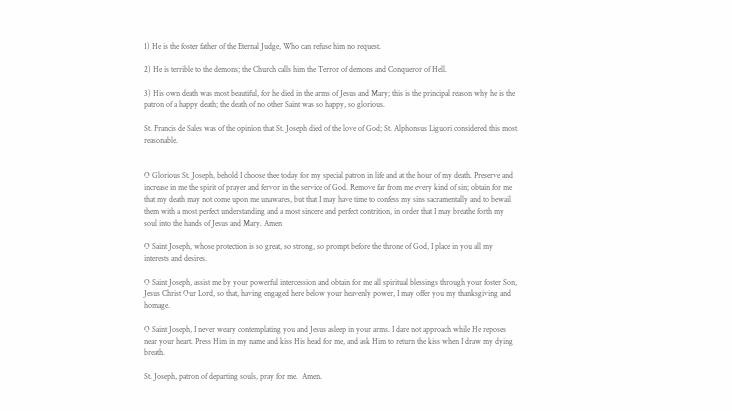1) He is the foster father of the Eternal Judge, Who can refuse him no request.

2) He is terrible to the demons; the Church calls him the Terror of demons and Conqueror of Hell.

3) His own death was most beautiful, for he died in the arms of Jesus and Mary; this is the principal reason why he is the patron of a happy death; the death of no other Saint was so happy, so glorious.

St. Francis de Sales was of the opinion that St. Joseph died of the love of God; St. Alphonsus Liguori considered this most reasonable.


O Glorious St. Joseph, behold I choose thee today for my special patron in life and at the hour of my death. Preserve and increase in me the spirit of prayer and fervor in the service of God. Remove far from me every kind of sin; obtain for me that my death may not come upon me unawares, but that I may have time to confess my sins sacramentally and to bewail them with a most perfect understanding and a most sincere and perfect contrition, in order that I may breathe forth my soul into the hands of Jesus and Mary. Amen

O Saint Joseph, whose protection is so great, so strong, so prompt before the throne of God, I place in you all my interests and desires.

O Saint Joseph, assist me by your powerful intercession and obtain for me all spiritual blessings through your foster Son, Jesus Christ Our Lord, so that, having engaged here below your heavenly power, I may offer you my thanksgiving and homage.

O Saint Joseph, I never weary contemplating you and Jesus asleep in your arms. I dare not approach while He reposes near your heart. Press Him in my name and kiss His head for me, and ask Him to return the kiss when I draw my dying breath.

St. Joseph, patron of departing souls, pray for me.  Amen.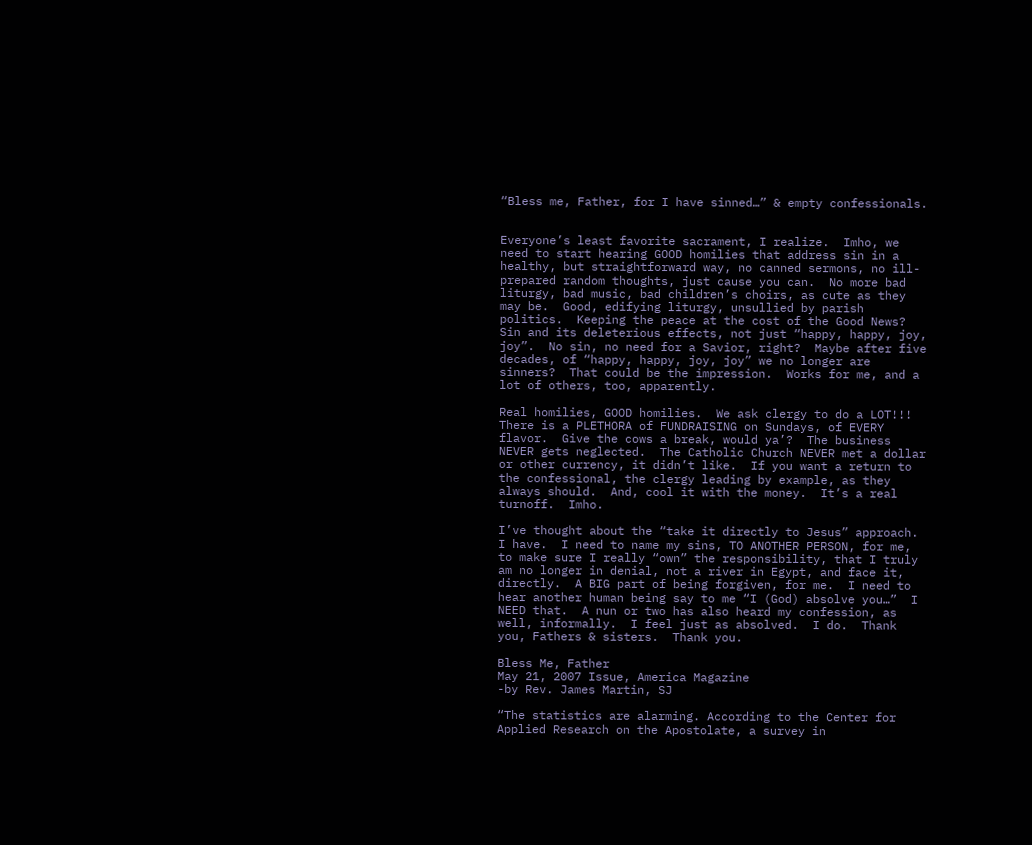“Bless me, Father, for I have sinned…” & empty confessionals.


Everyone’s least favorite sacrament, I realize.  Imho, we need to start hearing GOOD homilies that address sin in a healthy, but straightforward way, no canned sermons, no ill-prepared random thoughts, just cause you can.  No more bad liturgy, bad music, bad children’s choirs, as cute as they may be.  Good, edifying liturgy, unsullied by parish politics.  Keeping the peace at the cost of the Good News?  Sin and its deleterious effects, not just “happy, happy, joy, joy”.  No sin, no need for a Savior, right?  Maybe after five decades, of “happy, happy, joy, joy” we no longer are sinners?  That could be the impression.  Works for me, and a lot of others, too, apparently.

Real homilies, GOOD homilies.  We ask clergy to do a LOT!!!  There is a PLETHORA of FUNDRAISING on Sundays, of EVERY flavor.  Give the cows a break, would ya’?  The business NEVER gets neglected.  The Catholic Church NEVER met a dollar or other currency, it didn’t like.  If you want a return to the confessional, the clergy leading by example, as they always should.  And, cool it with the money.  It’s a real turnoff.  Imho.

I’ve thought about the “take it directly to Jesus” approach.  I have.  I need to name my sins, TO ANOTHER PERSON, for me, to make sure I really “own” the responsibility, that I truly am no longer in denial, not a river in Egypt, and face it, directly.  A BIG part of being forgiven, for me.  I need to hear another human being say to me “I (God) absolve you…”  I NEED that.  A nun or two has also heard my confession, as well, informally.  I feel just as absolved.  I do.  Thank you, Fathers & sisters.  Thank you.

Bless Me, Father
May 21, 2007 Issue, America Magazine
-by Rev. James Martin, SJ

“The statistics are alarming. According to the Center for Applied Research on the Apostolate, a survey in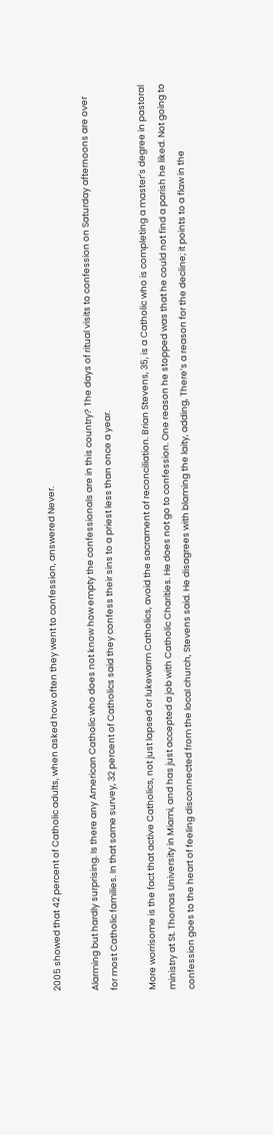2005 showed that 42 percent of Catholic adults, when asked how often they went to confession, answered Never.

Alarming but hardly surprising. Is there any American Catholic who does not know how empty the confessionals are in this country? The days of ritual visits to confession on Saturday afternoons are over for most Catholic families. In that same survey, 32 percent of Catholics said they confess their sins to a priest less than once a year.

More worrisome is the fact that active Catholics, not just lapsed or lukewarm Catholics, avoid the sacrament of reconciliation. Brian Stevens, 35, is a Catholic who is completing a master’s degree in pastoral ministry at St. Thomas University in Miami, and has just accepted a job with Catholic Charities. He does not go to confession. One reason he stopped was that he could not find a parish he liked. Not going to confession goes to the heart of feeling disconnected from the local church, Stevens said. He disagrees with blaming the laity, adding, There’s a reason for the decline; it points to a flaw in the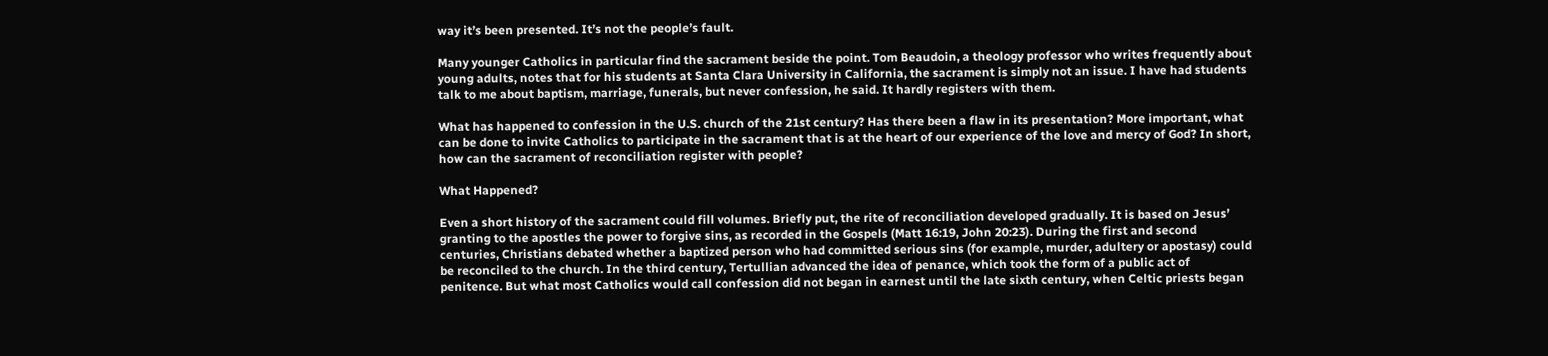way it’s been presented. It’s not the people’s fault.

Many younger Catholics in particular find the sacrament beside the point. Tom Beaudoin, a theology professor who writes frequently about young adults, notes that for his students at Santa Clara University in California, the sacrament is simply not an issue. I have had students talk to me about baptism, marriage, funerals, but never confession, he said. It hardly registers with them.

What has happened to confession in the U.S. church of the 21st century? Has there been a flaw in its presentation? More important, what can be done to invite Catholics to participate in the sacrament that is at the heart of our experience of the love and mercy of God? In short, how can the sacrament of reconciliation register with people?

What Happened?

Even a short history of the sacrament could fill volumes. Briefly put, the rite of reconciliation developed gradually. It is based on Jesus’ granting to the apostles the power to forgive sins, as recorded in the Gospels (Matt 16:19, John 20:23). During the first and second centuries, Christians debated whether a baptized person who had committed serious sins (for example, murder, adultery or apostasy) could be reconciled to the church. In the third century, Tertullian advanced the idea of penance, which took the form of a public act of penitence. But what most Catholics would call confession did not began in earnest until the late sixth century, when Celtic priests began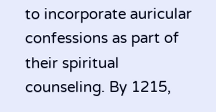to incorporate auricular confessions as part of their spiritual counseling. By 1215,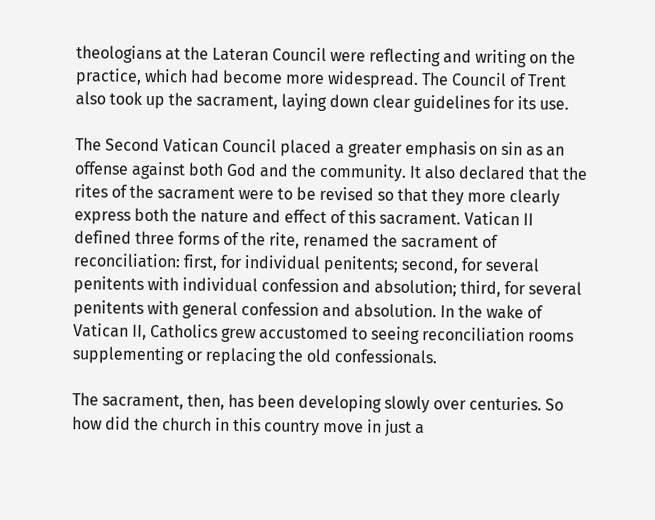theologians at the Lateran Council were reflecting and writing on the practice, which had become more widespread. The Council of Trent also took up the sacrament, laying down clear guidelines for its use.

The Second Vatican Council placed a greater emphasis on sin as an offense against both God and the community. It also declared that the rites of the sacrament were to be revised so that they more clearly express both the nature and effect of this sacrament. Vatican II defined three forms of the rite, renamed the sacrament of reconciliation: first, for individual penitents; second, for several penitents with individual confession and absolution; third, for several penitents with general confession and absolution. In the wake of Vatican II, Catholics grew accustomed to seeing reconciliation rooms supplementing or replacing the old confessionals.

The sacrament, then, has been developing slowly over centuries. So how did the church in this country move in just a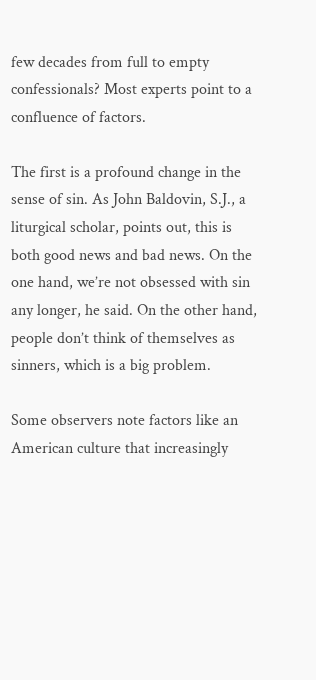few decades from full to empty confessionals? Most experts point to a confluence of factors.

The first is a profound change in the sense of sin. As John Baldovin, S.J., a liturgical scholar, points out, this is both good news and bad news. On the one hand, we’re not obsessed with sin any longer, he said. On the other hand, people don’t think of themselves as sinners, which is a big problem.

Some observers note factors like an American culture that increasingly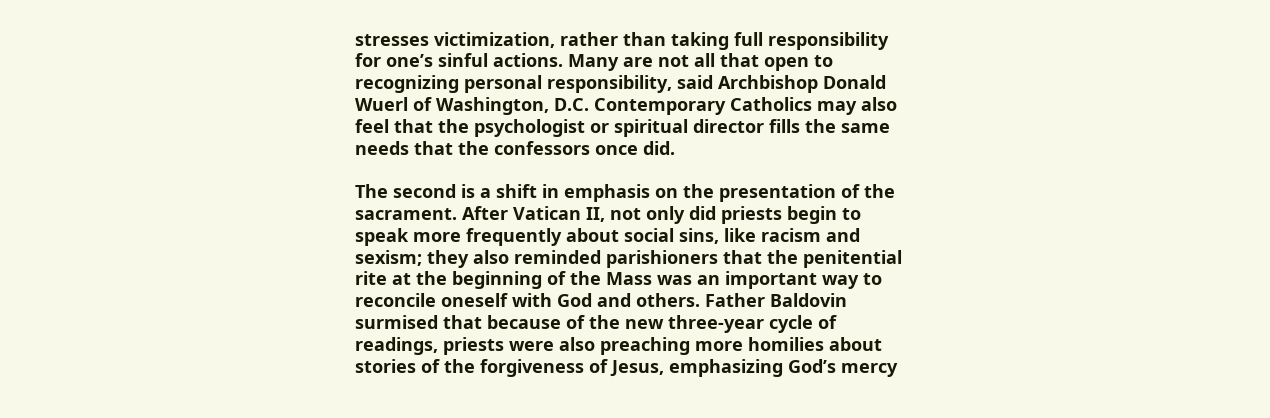stresses victimization, rather than taking full responsibility for one’s sinful actions. Many are not all that open to recognizing personal responsibility, said Archbishop Donald Wuerl of Washington, D.C. Contemporary Catholics may also feel that the psychologist or spiritual director fills the same needs that the confessors once did.

The second is a shift in emphasis on the presentation of the sacrament. After Vatican II, not only did priests begin to speak more frequently about social sins, like racism and sexism; they also reminded parishioners that the penitential rite at the beginning of the Mass was an important way to reconcile oneself with God and others. Father Baldovin surmised that because of the new three-year cycle of readings, priests were also preaching more homilies about stories of the forgiveness of Jesus, emphasizing God’s mercy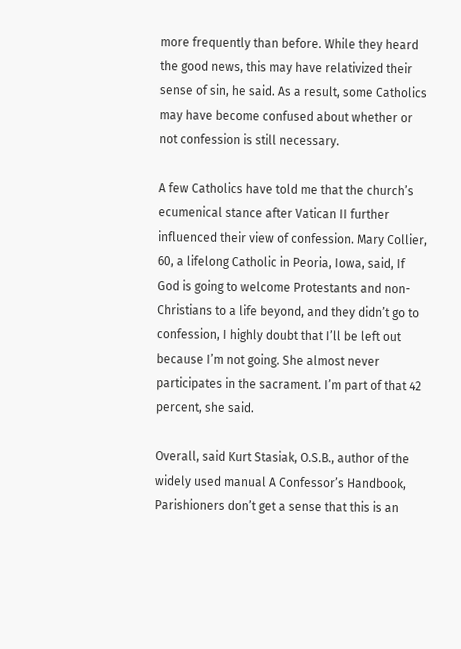more frequently than before. While they heard the good news, this may have relativized their sense of sin, he said. As a result, some Catholics may have become confused about whether or not confession is still necessary.

A few Catholics have told me that the church’s ecumenical stance after Vatican II further influenced their view of confession. Mary Collier, 60, a lifelong Catholic in Peoria, Iowa, said, If God is going to welcome Protestants and non-Christians to a life beyond, and they didn’t go to confession, I highly doubt that I’ll be left out because I’m not going. She almost never participates in the sacrament. I’m part of that 42 percent, she said.

Overall, said Kurt Stasiak, O.S.B., author of the widely used manual A Confessor’s Handbook, Parishioners don’t get a sense that this is an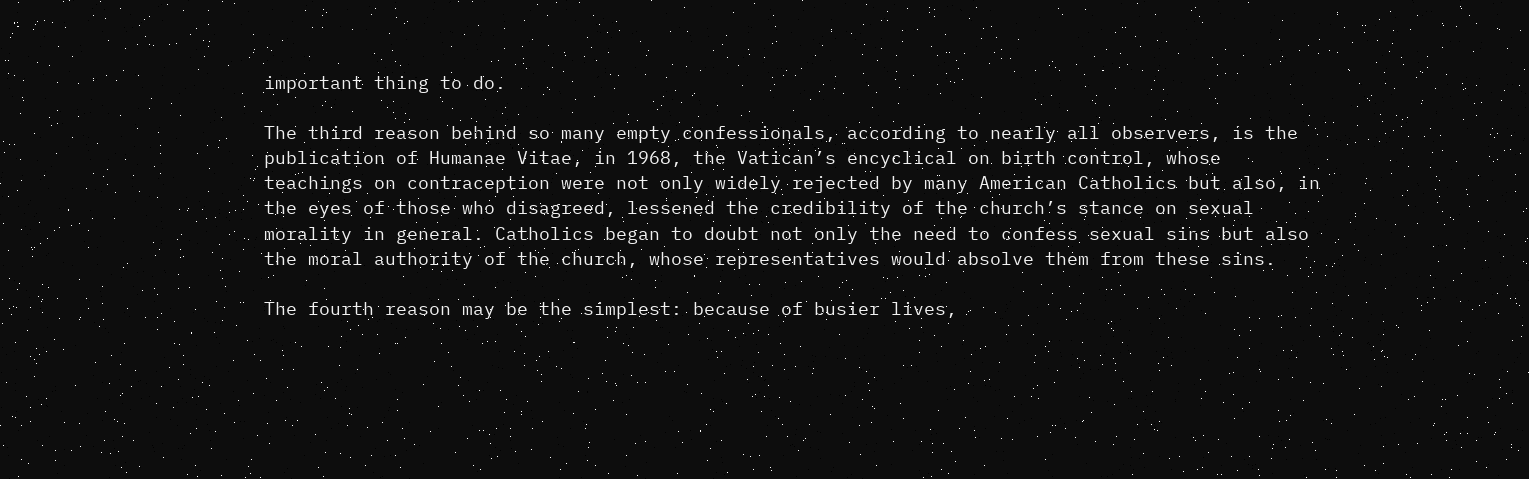important thing to do.

The third reason behind so many empty confessionals, according to nearly all observers, is the publication of Humanae Vitae, in 1968, the Vatican’s encyclical on birth control, whose teachings on contraception were not only widely rejected by many American Catholics but also, in the eyes of those who disagreed, lessened the credibility of the church’s stance on sexual morality in general. Catholics began to doubt not only the need to confess sexual sins but also the moral authority of the church, whose representatives would absolve them from these sins.

The fourth reason may be the simplest: because of busier lives,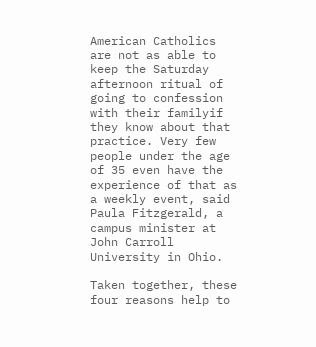American Catholics are not as able to keep the Saturday afternoon ritual of going to confession with their familyif they know about that practice. Very few people under the age of 35 even have the experience of that as a weekly event, said Paula Fitzgerald, a campus minister at John Carroll University in Ohio.

Taken together, these four reasons help to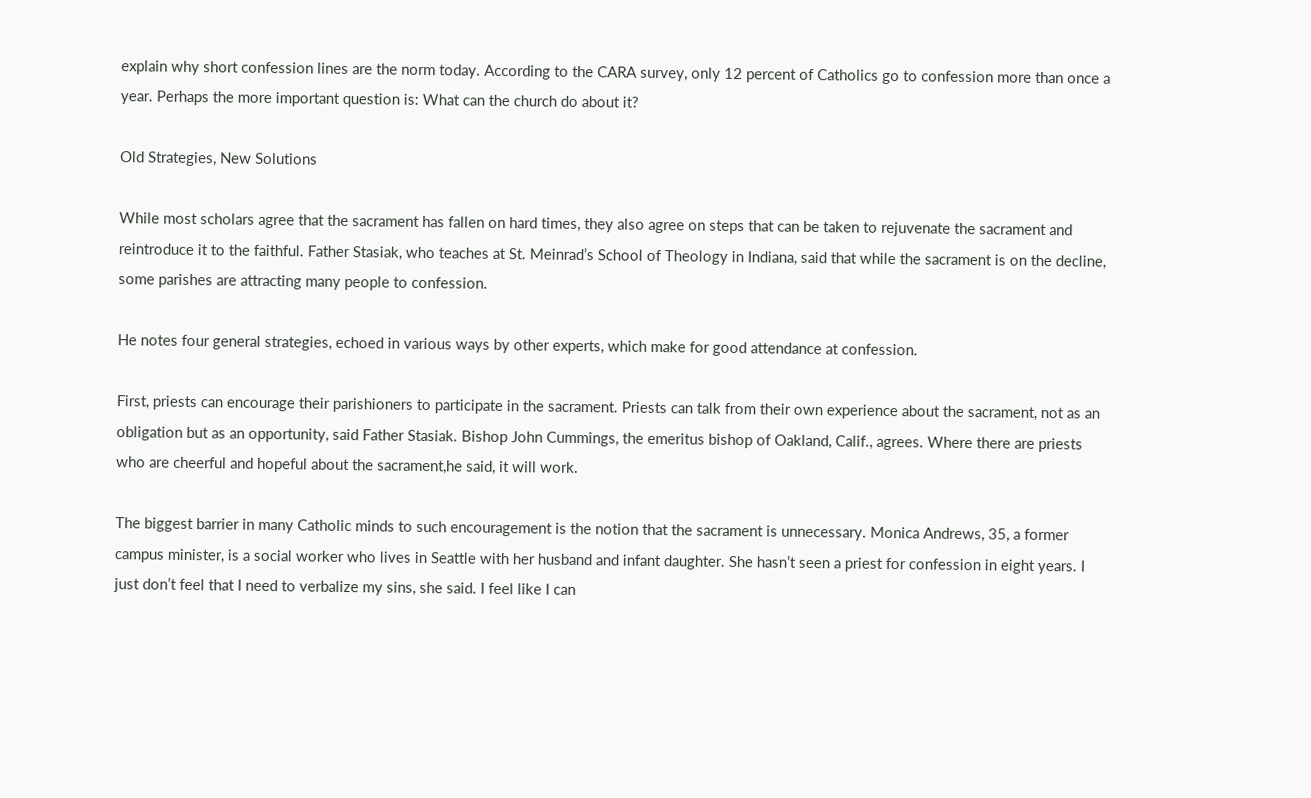explain why short confession lines are the norm today. According to the CARA survey, only 12 percent of Catholics go to confession more than once a year. Perhaps the more important question is: What can the church do about it?

Old Strategies, New Solutions

While most scholars agree that the sacrament has fallen on hard times, they also agree on steps that can be taken to rejuvenate the sacrament and reintroduce it to the faithful. Father Stasiak, who teaches at St. Meinrad’s School of Theology in Indiana, said that while the sacrament is on the decline, some parishes are attracting many people to confession.

He notes four general strategies, echoed in various ways by other experts, which make for good attendance at confession.

First, priests can encourage their parishioners to participate in the sacrament. Priests can talk from their own experience about the sacrament, not as an obligation but as an opportunity, said Father Stasiak. Bishop John Cummings, the emeritus bishop of Oakland, Calif., agrees. Where there are priests who are cheerful and hopeful about the sacrament,he said, it will work.

The biggest barrier in many Catholic minds to such encouragement is the notion that the sacrament is unnecessary. Monica Andrews, 35, a former campus minister, is a social worker who lives in Seattle with her husband and infant daughter. She hasn’t seen a priest for confession in eight years. I just don’t feel that I need to verbalize my sins, she said. I feel like I can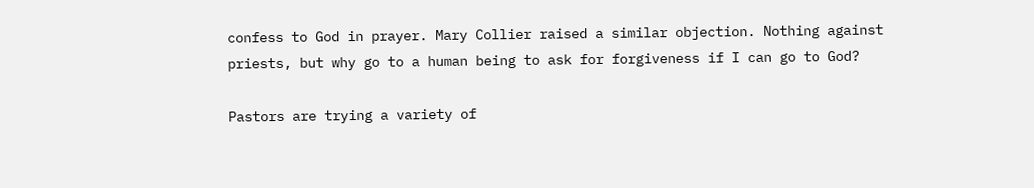confess to God in prayer. Mary Collier raised a similar objection. Nothing against priests, but why go to a human being to ask for forgiveness if I can go to God?

Pastors are trying a variety of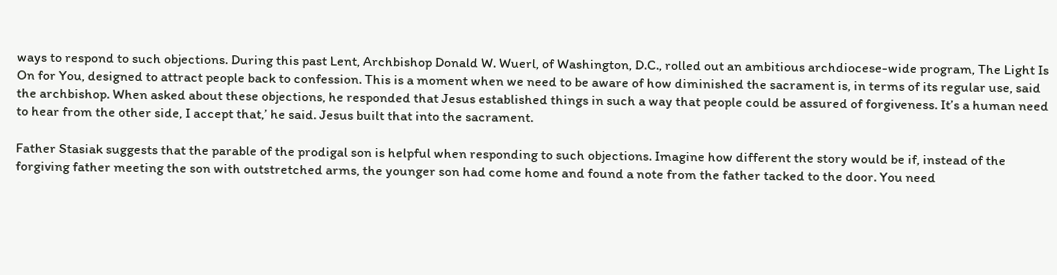ways to respond to such objections. During this past Lent, Archbishop Donald W. Wuerl, of Washington, D.C., rolled out an ambitious archdiocese-wide program, The Light Is On for You, designed to attract people back to confession. This is a moment when we need to be aware of how diminished the sacrament is, in terms of its regular use, said the archbishop. When asked about these objections, he responded that Jesus established things in such a way that people could be assured of forgiveness. It’s a human need to hear from the other side, I accept that,’ he said. Jesus built that into the sacrament.

Father Stasiak suggests that the parable of the prodigal son is helpful when responding to such objections. Imagine how different the story would be if, instead of the forgiving father meeting the son with outstretched arms, the younger son had come home and found a note from the father tacked to the door. You need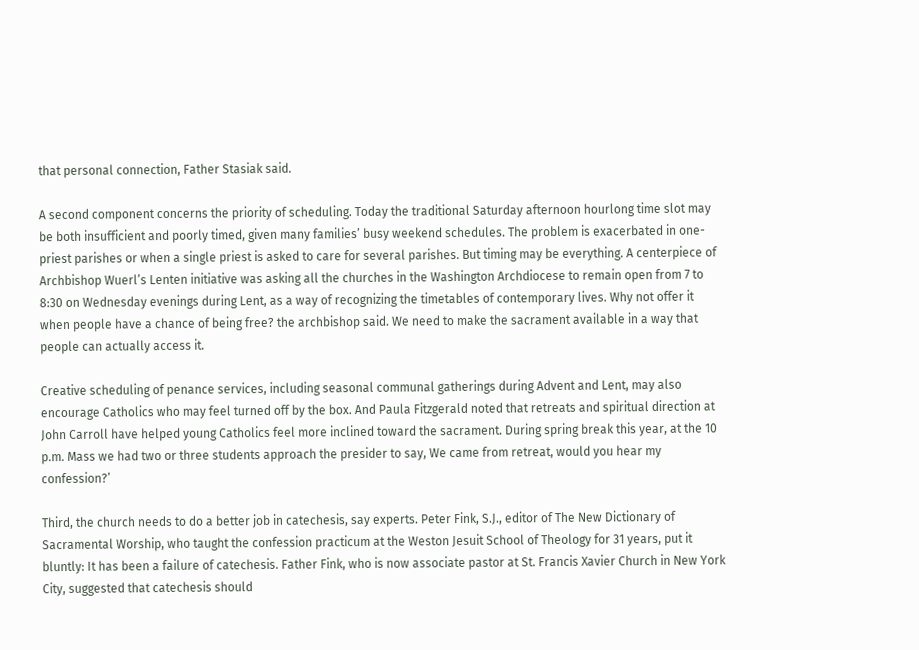that personal connection, Father Stasiak said.

A second component concerns the priority of scheduling. Today the traditional Saturday afternoon hourlong time slot may be both insufficient and poorly timed, given many families’ busy weekend schedules. The problem is exacerbated in one-priest parishes or when a single priest is asked to care for several parishes. But timing may be everything. A centerpiece of Archbishop Wuerl’s Lenten initiative was asking all the churches in the Washington Archdiocese to remain open from 7 to 8:30 on Wednesday evenings during Lent, as a way of recognizing the timetables of contemporary lives. Why not offer it when people have a chance of being free? the archbishop said. We need to make the sacrament available in a way that people can actually access it.

Creative scheduling of penance services, including seasonal communal gatherings during Advent and Lent, may also encourage Catholics who may feel turned off by the box. And Paula Fitzgerald noted that retreats and spiritual direction at John Carroll have helped young Catholics feel more inclined toward the sacrament. During spring break this year, at the 10 p.m. Mass we had two or three students approach the presider to say, We came from retreat, would you hear my confession?’

Third, the church needs to do a better job in catechesis, say experts. Peter Fink, S.J., editor of The New Dictionary of Sacramental Worship, who taught the confession practicum at the Weston Jesuit School of Theology for 31 years, put it bluntly: It has been a failure of catechesis. Father Fink, who is now associate pastor at St. Francis Xavier Church in New York City, suggested that catechesis should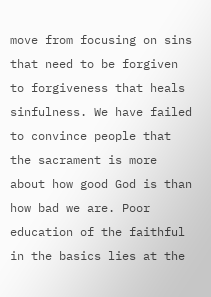move from focusing on sins that need to be forgiven to forgiveness that heals sinfulness. We have failed to convince people that the sacrament is more about how good God is than how bad we are. Poor education of the faithful in the basics lies at the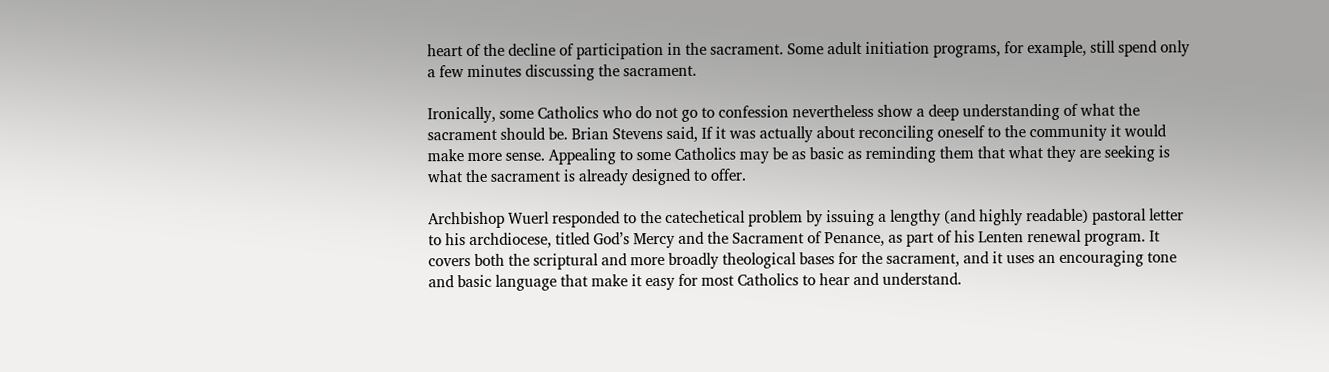heart of the decline of participation in the sacrament. Some adult initiation programs, for example, still spend only a few minutes discussing the sacrament.

Ironically, some Catholics who do not go to confession nevertheless show a deep understanding of what the sacrament should be. Brian Stevens said, If it was actually about reconciling oneself to the community it would make more sense. Appealing to some Catholics may be as basic as reminding them that what they are seeking is what the sacrament is already designed to offer.

Archbishop Wuerl responded to the catechetical problem by issuing a lengthy (and highly readable) pastoral letter to his archdiocese, titled God’s Mercy and the Sacrament of Penance, as part of his Lenten renewal program. It covers both the scriptural and more broadly theological bases for the sacrament, and it uses an encouraging tone and basic language that make it easy for most Catholics to hear and understand.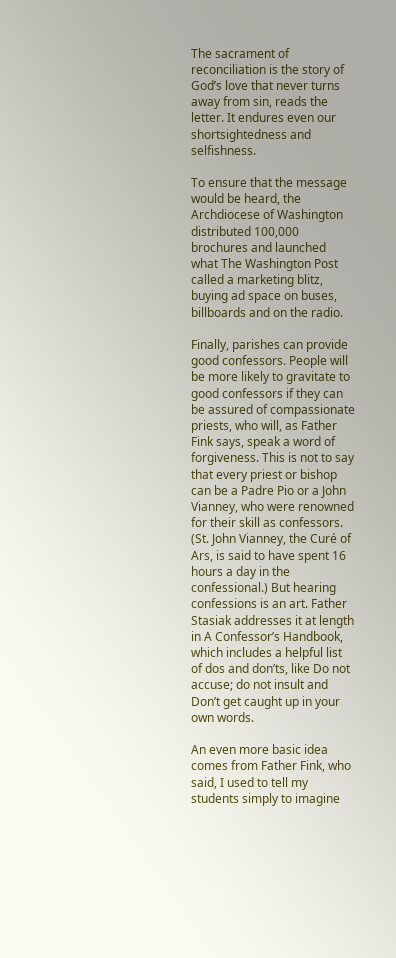The sacrament of reconciliation is the story of God’s love that never turns away from sin, reads the letter. It endures even our shortsightedness and selfishness.

To ensure that the message would be heard, the Archdiocese of Washington distributed 100,000 brochures and launched what The Washington Post called a marketing blitz, buying ad space on buses, billboards and on the radio.

Finally, parishes can provide good confessors. People will be more likely to gravitate to good confessors if they can be assured of compassionate priests, who will, as Father Fink says, speak a word of forgiveness. This is not to say that every priest or bishop can be a Padre Pio or a John Vianney, who were renowned for their skill as confessors. (St. John Vianney, the Curé of Ars, is said to have spent 16 hours a day in the confessional.) But hearing confessions is an art. Father Stasiak addresses it at length in A Confessor’s Handbook, which includes a helpful list of dos and don’ts, like Do not accuse; do not insult and Don’t get caught up in your own words.

An even more basic idea comes from Father Fink, who said, I used to tell my students simply to imagine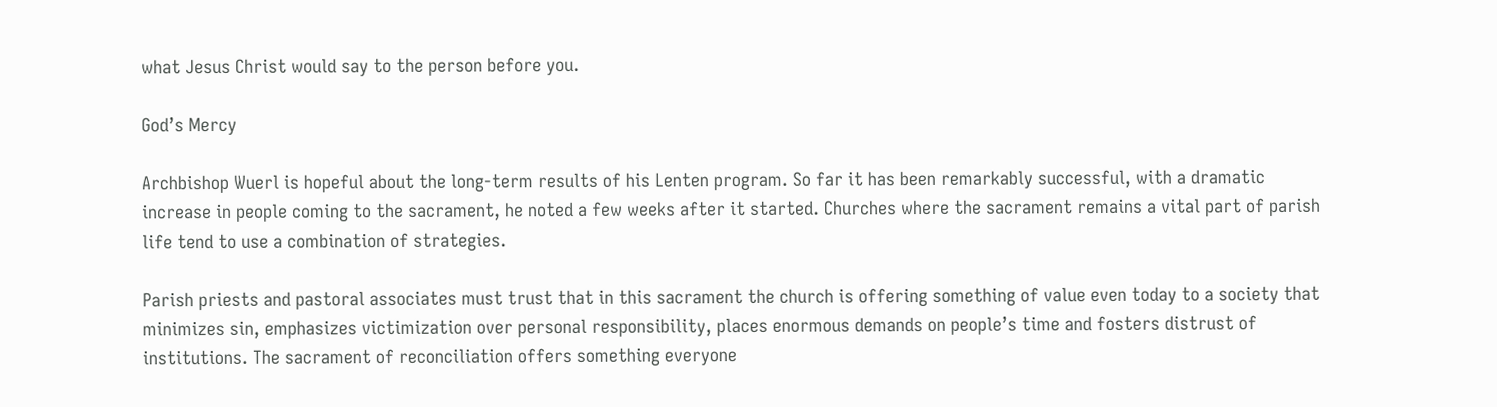what Jesus Christ would say to the person before you.

God’s Mercy

Archbishop Wuerl is hopeful about the long-term results of his Lenten program. So far it has been remarkably successful, with a dramatic increase in people coming to the sacrament, he noted a few weeks after it started. Churches where the sacrament remains a vital part of parish life tend to use a combination of strategies.

Parish priests and pastoral associates must trust that in this sacrament the church is offering something of value even today to a society that minimizes sin, emphasizes victimization over personal responsibility, places enormous demands on people’s time and fosters distrust of institutions. The sacrament of reconciliation offers something everyone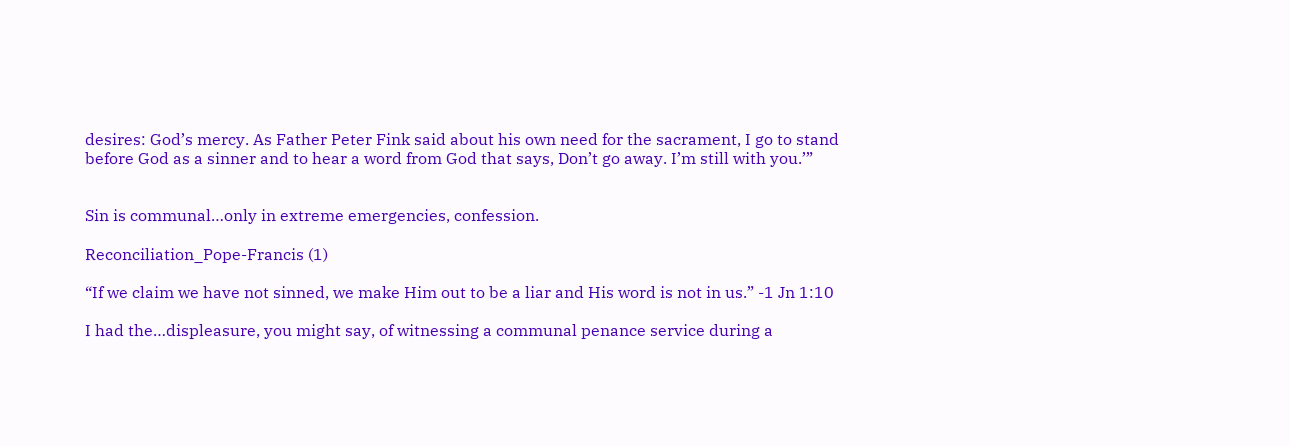desires: God’s mercy. As Father Peter Fink said about his own need for the sacrament, I go to stand before God as a sinner and to hear a word from God that says, Don’t go away. I’m still with you.’”


Sin is communal…only in extreme emergencies, confession.

Reconciliation_Pope-Francis (1)

“If we claim we have not sinned, we make Him out to be a liar and His word is not in us.” -1 Jn 1:10

I had the…displeasure, you might say, of witnessing a communal penance service during a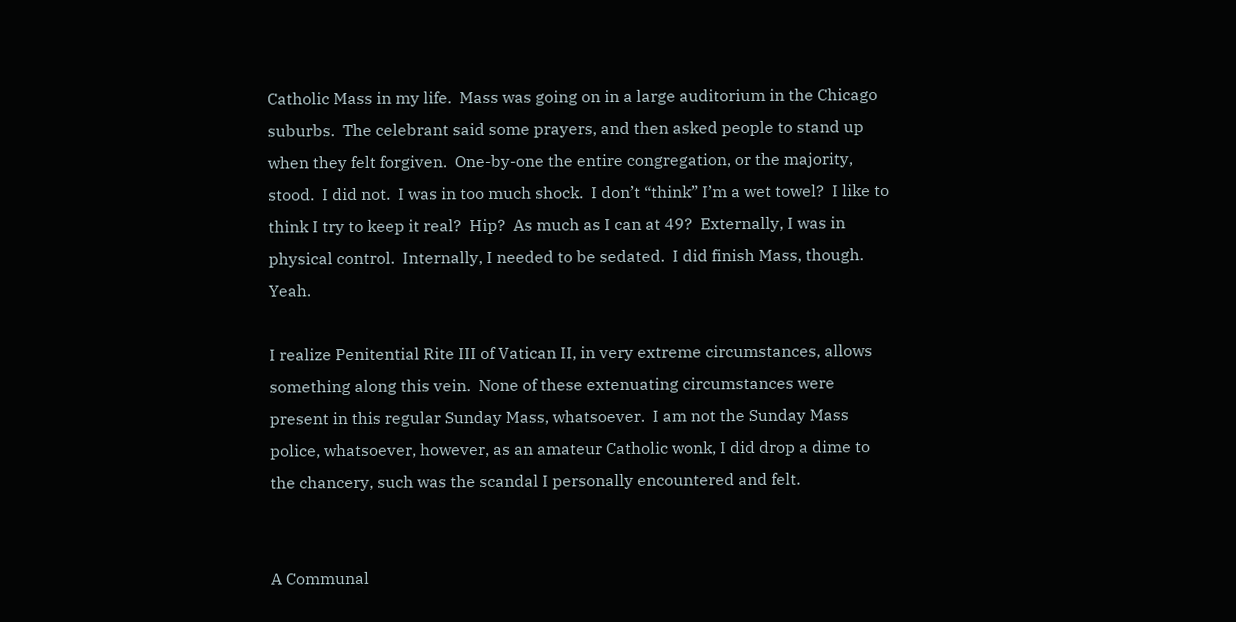Catholic Mass in my life.  Mass was going on in a large auditorium in the Chicago suburbs.  The celebrant said some prayers, and then asked people to stand up when they felt forgiven.  One-by-one the entire congregation, or the majority, stood.  I did not.  I was in too much shock.  I don’t “think” I’m a wet towel?  I like to think I try to keep it real?  Hip?  As much as I can at 49?  Externally, I was in physical control.  Internally, I needed to be sedated.  I did finish Mass, though.  Yeah.

I realize Penitential Rite III of Vatican II, in very extreme circumstances, allows something along this vein.  None of these extenuating circumstances were present in this regular Sunday Mass, whatsoever.  I am not the Sunday Mass police, whatsoever, however, as an amateur Catholic wonk, I did drop a dime to the chancery, such was the scandal I personally encountered and felt.


A Communal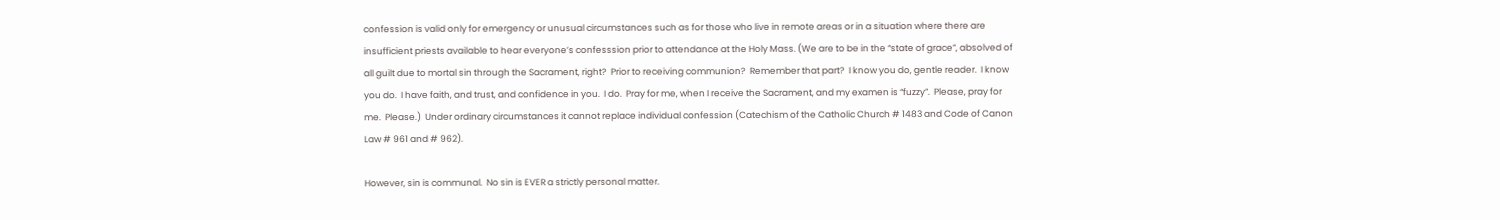confession is valid only for emergency or unusual circumstances such as for those who live in remote areas or in a situation where there are insufficient priests available to hear everyone’s confesssion prior to attendance at the Holy Mass. (We are to be in the “state of grace”, absolved of all guilt due to mortal sin through the Sacrament, right?  Prior to receiving communion?  Remember that part?  I know you do, gentle reader.  I know you do.  I have faith, and trust, and confidence in you.  I do.  Pray for me, when I receive the Sacrament, and my examen is “fuzzy”.  Please, pray for me.  Please.)  Under ordinary circumstances it cannot replace individual confession (Catechism of the Catholic Church # 1483 and Code of Canon Law # 961 and # 962).

However, sin is communal.  No sin is EVER a strictly personal matter.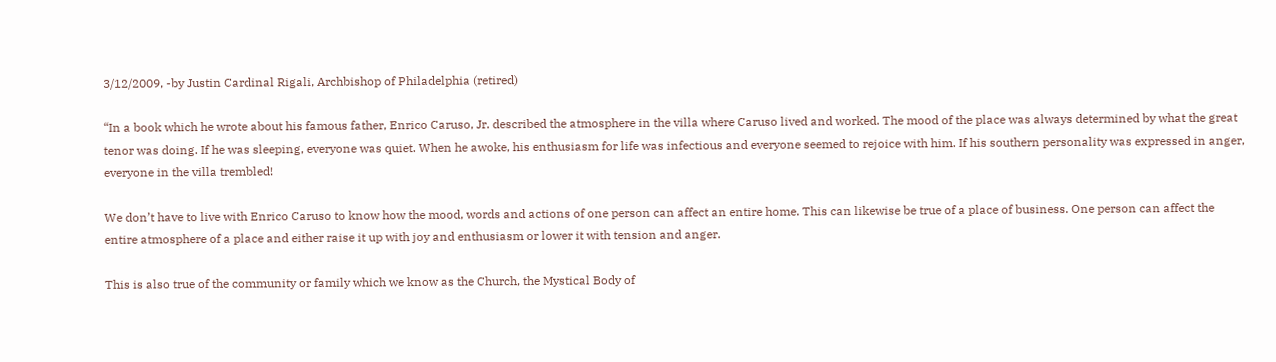3/12/2009, -by Justin Cardinal Rigali, Archbishop of Philadelphia (retired)

“In a book which he wrote about his famous father, Enrico Caruso, Jr. described the atmosphere in the villa where Caruso lived and worked. The mood of the place was always determined by what the great tenor was doing. If he was sleeping, everyone was quiet. When he awoke, his enthusiasm for life was infectious and everyone seemed to rejoice with him. If his southern personality was expressed in anger, everyone in the villa trembled!

We don’t have to live with Enrico Caruso to know how the mood, words and actions of one person can affect an entire home. This can likewise be true of a place of business. One person can affect the entire atmosphere of a place and either raise it up with joy and enthusiasm or lower it with tension and anger.

This is also true of the community or family which we know as the Church, the Mystical Body of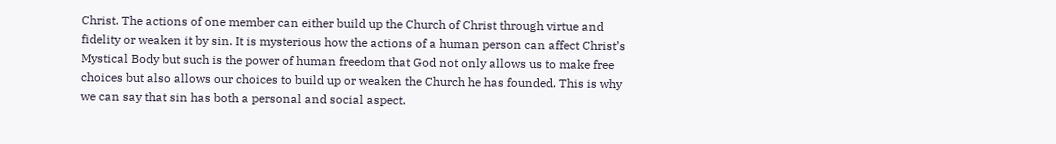Christ. The actions of one member can either build up the Church of Christ through virtue and fidelity or weaken it by sin. It is mysterious how the actions of a human person can affect Christ’s Mystical Body but such is the power of human freedom that God not only allows us to make free choices but also allows our choices to build up or weaken the Church he has founded. This is why we can say that sin has both a personal and social aspect.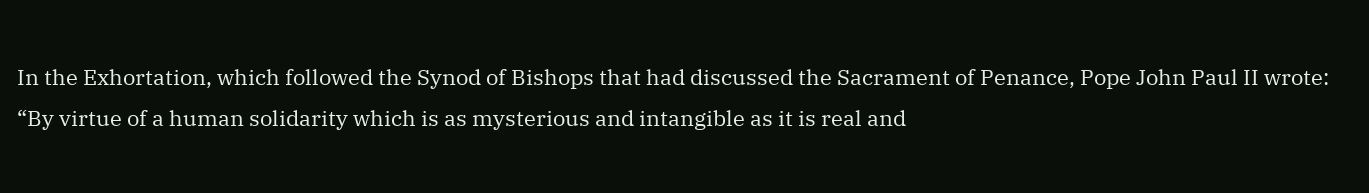In the Exhortation, which followed the Synod of Bishops that had discussed the Sacrament of Penance, Pope John Paul II wrote: “By virtue of a human solidarity which is as mysterious and intangible as it is real and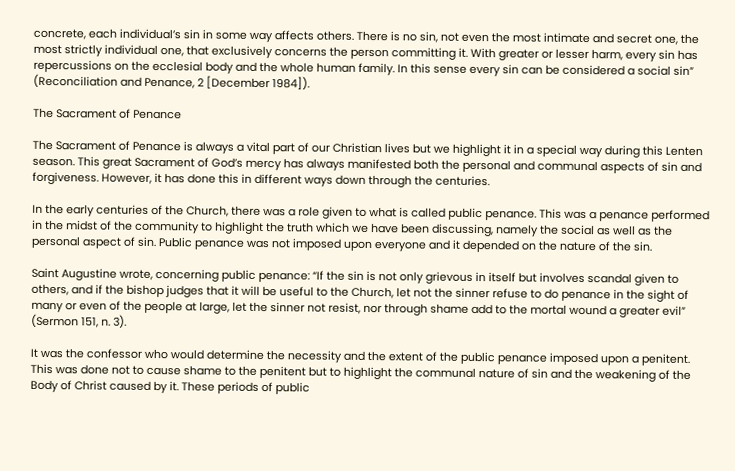concrete, each individual’s sin in some way affects others. There is no sin, not even the most intimate and secret one, the most strictly individual one, that exclusively concerns the person committing it. With greater or lesser harm, every sin has repercussions on the ecclesial body and the whole human family. In this sense every sin can be considered a social sin” (Reconciliation and Penance, 2 [December 1984]).

The Sacrament of Penance

The Sacrament of Penance is always a vital part of our Christian lives but we highlight it in a special way during this Lenten season. This great Sacrament of God’s mercy has always manifested both the personal and communal aspects of sin and forgiveness. However, it has done this in different ways down through the centuries.

In the early centuries of the Church, there was a role given to what is called public penance. This was a penance performed in the midst of the community to highlight the truth which we have been discussing, namely the social as well as the personal aspect of sin. Public penance was not imposed upon everyone and it depended on the nature of the sin.

Saint Augustine wrote, concerning public penance: “If the sin is not only grievous in itself but involves scandal given to others, and if the bishop judges that it will be useful to the Church, let not the sinner refuse to do penance in the sight of many or even of the people at large, let the sinner not resist, nor through shame add to the mortal wound a greater evil” (Sermon 151, n. 3).

It was the confessor who would determine the necessity and the extent of the public penance imposed upon a penitent. This was done not to cause shame to the penitent but to highlight the communal nature of sin and the weakening of the Body of Christ caused by it. These periods of public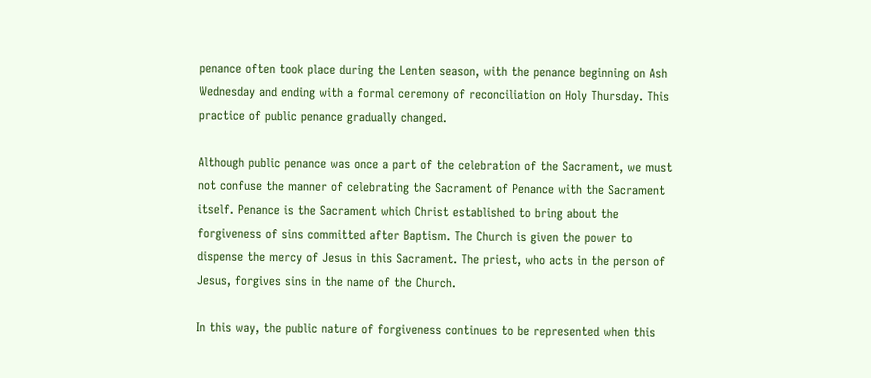penance often took place during the Lenten season, with the penance beginning on Ash Wednesday and ending with a formal ceremony of reconciliation on Holy Thursday. This practice of public penance gradually changed.

Although public penance was once a part of the celebration of the Sacrament, we must not confuse the manner of celebrating the Sacrament of Penance with the Sacrament itself. Penance is the Sacrament which Christ established to bring about the forgiveness of sins committed after Baptism. The Church is given the power to dispense the mercy of Jesus in this Sacrament. The priest, who acts in the person of Jesus, forgives sins in the name of the Church.

In this way, the public nature of forgiveness continues to be represented when this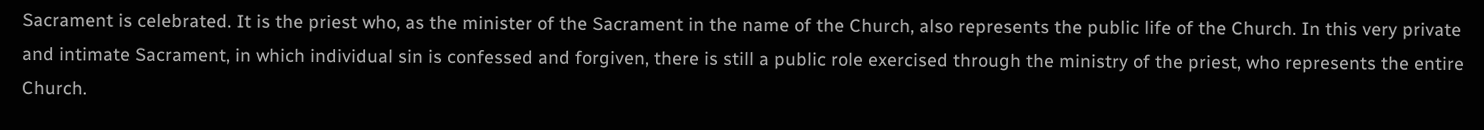Sacrament is celebrated. It is the priest who, as the minister of the Sacrament in the name of the Church, also represents the public life of the Church. In this very private and intimate Sacrament, in which individual sin is confessed and forgiven, there is still a public role exercised through the ministry of the priest, who represents the entire Church.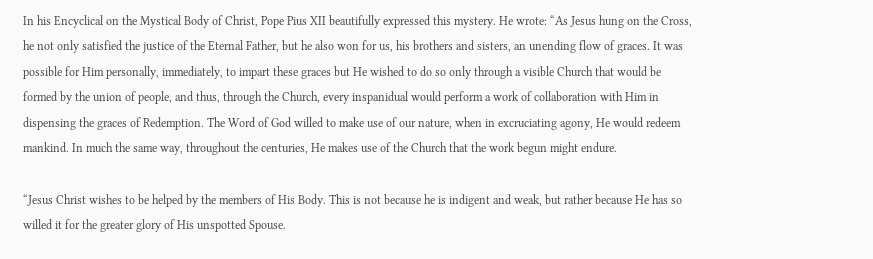In his Encyclical on the Mystical Body of Christ, Pope Pius XII beautifully expressed this mystery. He wrote: “As Jesus hung on the Cross, he not only satisfied the justice of the Eternal Father, but he also won for us, his brothers and sisters, an unending flow of graces. It was possible for Him personally, immediately, to impart these graces but He wished to do so only through a visible Church that would be formed by the union of people, and thus, through the Church, every inspanidual would perform a work of collaboration with Him in dispensing the graces of Redemption. The Word of God willed to make use of our nature, when in excruciating agony, He would redeem mankind. In much the same way, throughout the centuries, He makes use of the Church that the work begun might endure.

“Jesus Christ wishes to be helped by the members of His Body. This is not because he is indigent and weak, but rather because He has so willed it for the greater glory of His unspotted Spouse.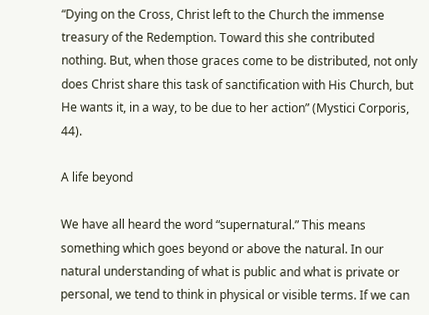“Dying on the Cross, Christ left to the Church the immense treasury of the Redemption. Toward this she contributed nothing. But, when those graces come to be distributed, not only does Christ share this task of sanctification with His Church, but He wants it, in a way, to be due to her action” (Mystici Corporis, 44).

A life beyond

We have all heard the word “supernatural.” This means something which goes beyond or above the natural. In our natural understanding of what is public and what is private or personal, we tend to think in physical or visible terms. If we can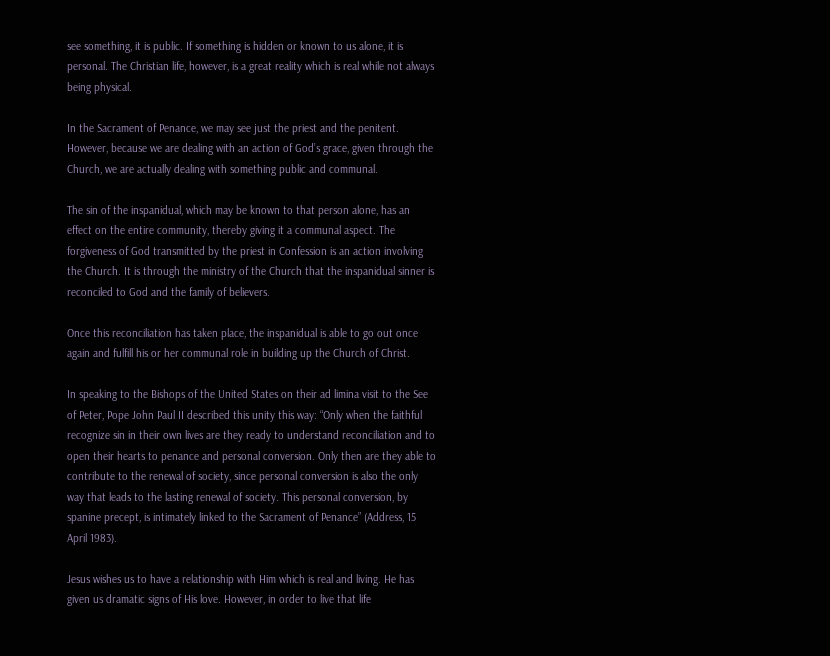see something, it is public. If something is hidden or known to us alone, it is personal. The Christian life, however, is a great reality which is real while not always being physical.

In the Sacrament of Penance, we may see just the priest and the penitent. However, because we are dealing with an action of God’s grace, given through the Church, we are actually dealing with something public and communal.

The sin of the inspanidual, which may be known to that person alone, has an effect on the entire community, thereby giving it a communal aspect. The forgiveness of God transmitted by the priest in Confession is an action involving the Church. It is through the ministry of the Church that the inspanidual sinner is reconciled to God and the family of believers.

Once this reconciliation has taken place, the inspanidual is able to go out once again and fulfill his or her communal role in building up the Church of Christ.

In speaking to the Bishops of the United States on their ad limina visit to the See of Peter, Pope John Paul II described this unity this way: “Only when the faithful recognize sin in their own lives are they ready to understand reconciliation and to open their hearts to penance and personal conversion. Only then are they able to contribute to the renewal of society, since personal conversion is also the only way that leads to the lasting renewal of society. This personal conversion, by spanine precept, is intimately linked to the Sacrament of Penance” (Address, 15 April 1983).

Jesus wishes us to have a relationship with Him which is real and living. He has given us dramatic signs of His love. However, in order to live that life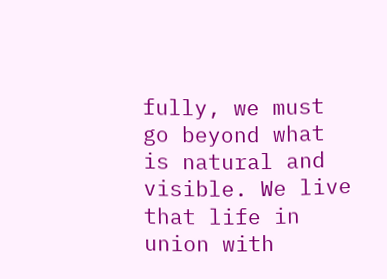fully, we must go beyond what is natural and visible. We live that life in union with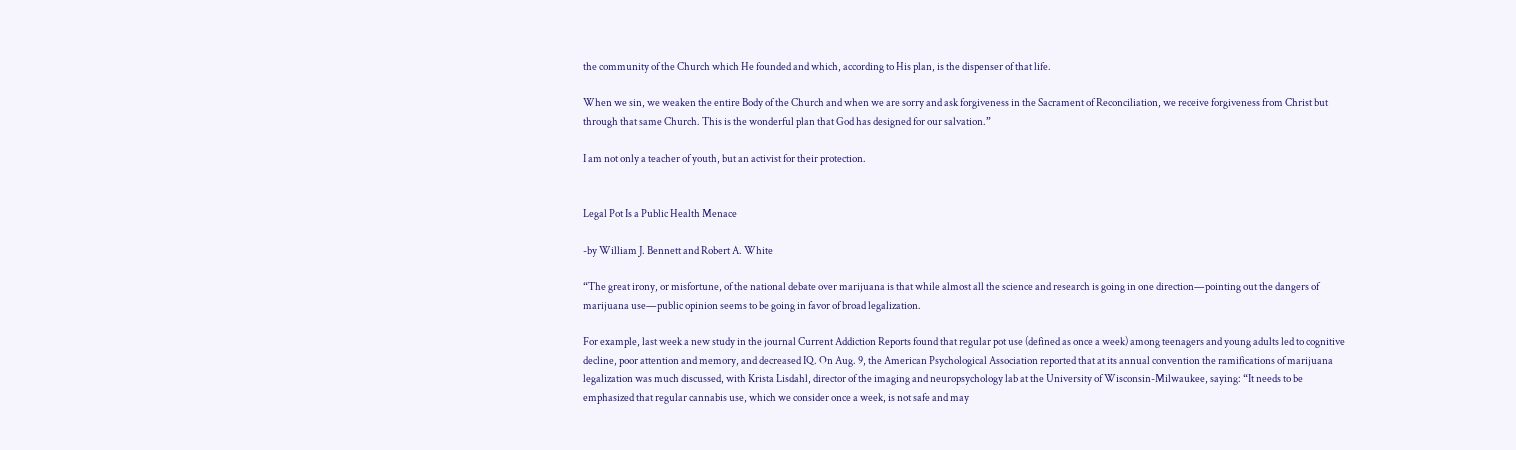the community of the Church which He founded and which, according to His plan, is the dispenser of that life.

When we sin, we weaken the entire Body of the Church and when we are sorry and ask forgiveness in the Sacrament of Reconciliation, we receive forgiveness from Christ but through that same Church. This is the wonderful plan that God has designed for our salvation.”

I am not only a teacher of youth, but an activist for their protection.


Legal Pot Is a Public Health Menace

-by William J. Bennett and Robert A. White

“The great irony, or misfortune, of the national debate over marijuana is that while almost all the science and research is going in one direction—pointing out the dangers of marijuana use—public opinion seems to be going in favor of broad legalization.

For example, last week a new study in the journal Current Addiction Reports found that regular pot use (defined as once a week) among teenagers and young adults led to cognitive decline, poor attention and memory, and decreased IQ. On Aug. 9, the American Psychological Association reported that at its annual convention the ramifications of marijuana legalization was much discussed, with Krista Lisdahl, director of the imaging and neuropsychology lab at the University of Wisconsin-Milwaukee, saying: “It needs to be emphasized that regular cannabis use, which we consider once a week, is not safe and may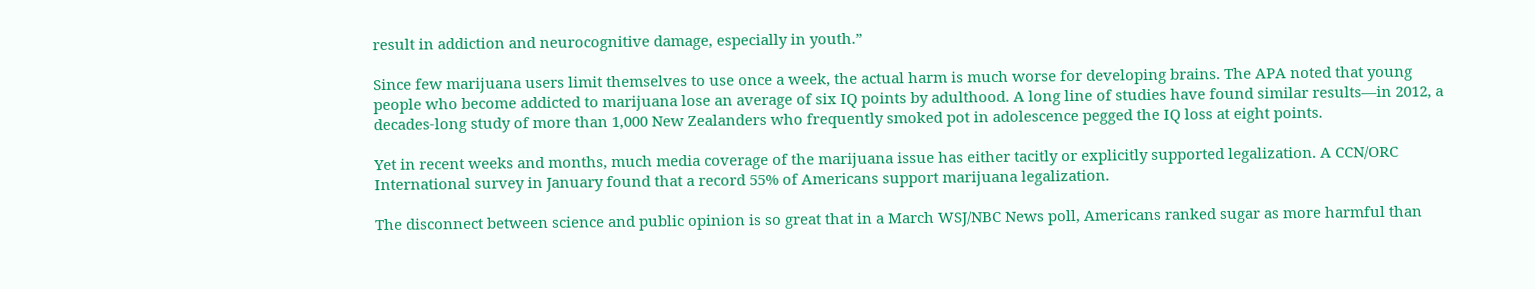result in addiction and neurocognitive damage, especially in youth.”

Since few marijuana users limit themselves to use once a week, the actual harm is much worse for developing brains. The APA noted that young people who become addicted to marijuana lose an average of six IQ points by adulthood. A long line of studies have found similar results—in 2012, a decades-long study of more than 1,000 New Zealanders who frequently smoked pot in adolescence pegged the IQ loss at eight points.

Yet in recent weeks and months, much media coverage of the marijuana issue has either tacitly or explicitly supported legalization. A CCN/ORC International survey in January found that a record 55% of Americans support marijuana legalization.

The disconnect between science and public opinion is so great that in a March WSJ/NBC News poll, Americans ranked sugar as more harmful than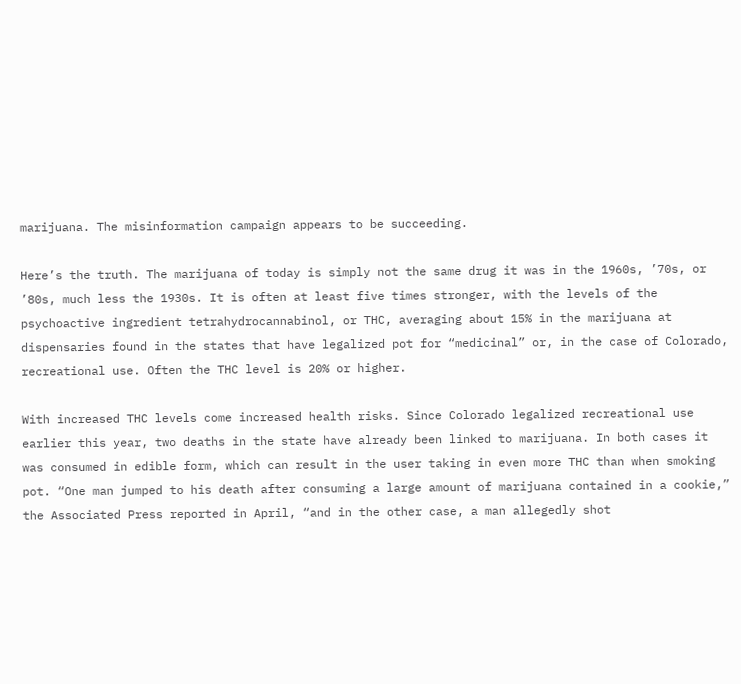marijuana. The misinformation campaign appears to be succeeding.

Here’s the truth. The marijuana of today is simply not the same drug it was in the 1960s, ’70s, or ’80s, much less the 1930s. It is often at least five times stronger, with the levels of the psychoactive ingredient tetrahydrocannabinol, or THC, averaging about 15% in the marijuana at dispensaries found in the states that have legalized pot for “medicinal” or, in the case of Colorado, recreational use. Often the THC level is 20% or higher.

With increased THC levels come increased health risks. Since Colorado legalized recreational use earlier this year, two deaths in the state have already been linked to marijuana. In both cases it was consumed in edible form, which can result in the user taking in even more THC than when smoking pot. “One man jumped to his death after consuming a large amount of marijuana contained in a cookie,” the Associated Press reported in April, “and in the other case, a man allegedly shot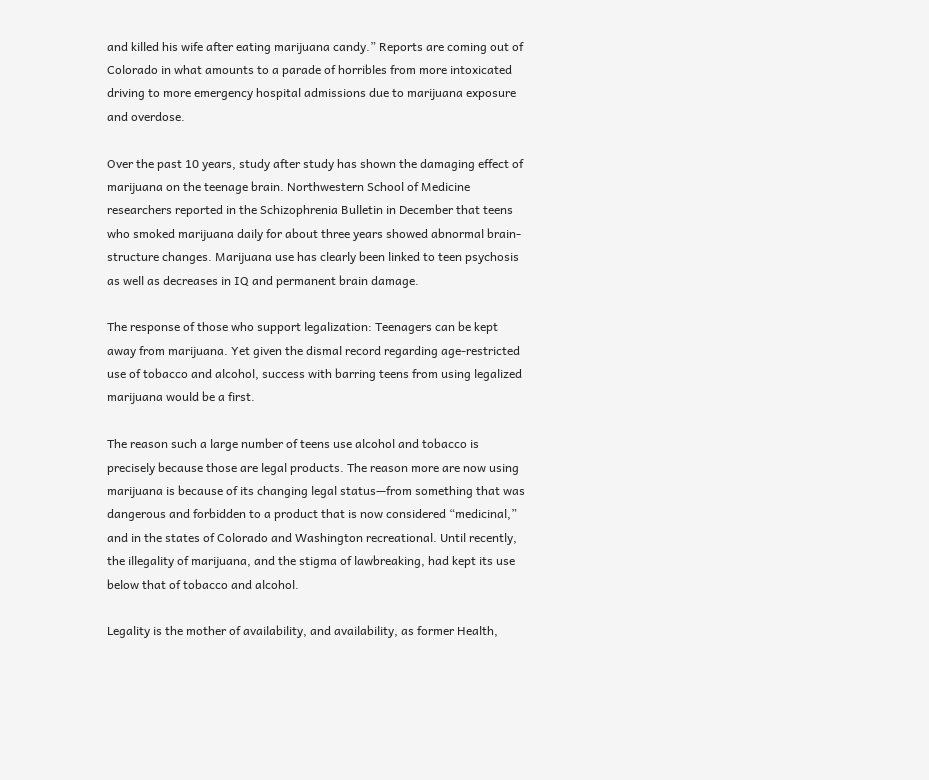and killed his wife after eating marijuana candy.” Reports are coming out of Colorado in what amounts to a parade of horribles from more intoxicated driving to more emergency hospital admissions due to marijuana exposure and overdose.

Over the past 10 years, study after study has shown the damaging effect of marijuana on the teenage brain. Northwestern School of Medicine researchers reported in the Schizophrenia Bulletin in December that teens who smoked marijuana daily for about three years showed abnormal brain-structure changes. Marijuana use has clearly been linked to teen psychosis as well as decreases in IQ and permanent brain damage.

The response of those who support legalization: Teenagers can be kept away from marijuana. Yet given the dismal record regarding age-restricted use of tobacco and alcohol, success with barring teens from using legalized marijuana would be a first.

The reason such a large number of teens use alcohol and tobacco is precisely because those are legal products. The reason more are now using marijuana is because of its changing legal status—from something that was dangerous and forbidden to a product that is now considered “medicinal,” and in the states of Colorado and Washington recreational. Until recently, the illegality of marijuana, and the stigma of lawbreaking, had kept its use below that of tobacco and alcohol.

Legality is the mother of availability, and availability, as former Health,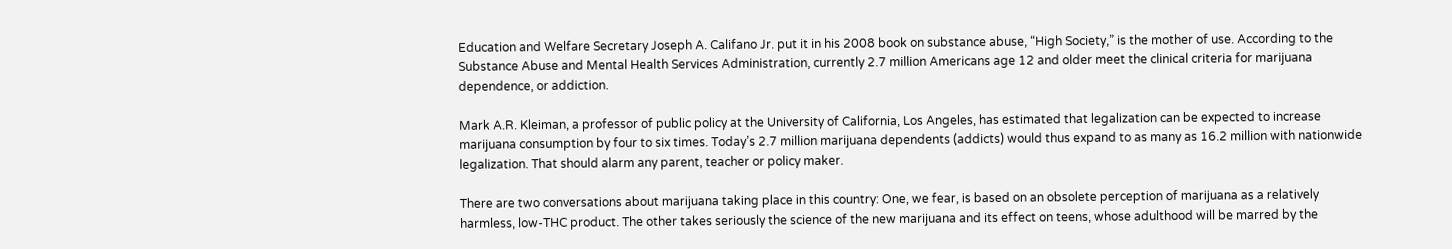Education and Welfare Secretary Joseph A. Califano Jr. put it in his 2008 book on substance abuse, “High Society,” is the mother of use. According to the Substance Abuse and Mental Health Services Administration, currently 2.7 million Americans age 12 and older meet the clinical criteria for marijuana dependence, or addiction.

Mark A.R. Kleiman, a professor of public policy at the University of California, Los Angeles, has estimated that legalization can be expected to increase marijuana consumption by four to six times. Today’s 2.7 million marijuana dependents (addicts) would thus expand to as many as 16.2 million with nationwide legalization. That should alarm any parent, teacher or policy maker.

There are two conversations about marijuana taking place in this country: One, we fear, is based on an obsolete perception of marijuana as a relatively harmless, low-THC product. The other takes seriously the science of the new marijuana and its effect on teens, whose adulthood will be marred by the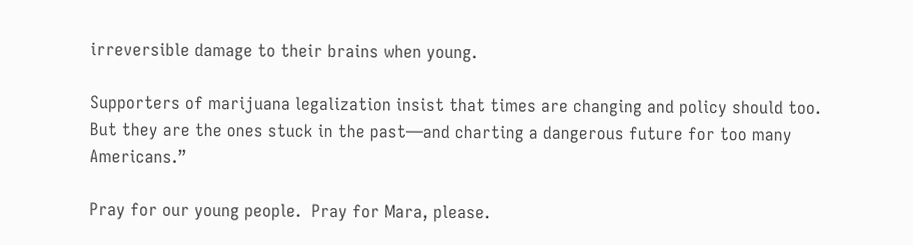irreversible damage to their brains when young.

Supporters of marijuana legalization insist that times are changing and policy should too. But they are the ones stuck in the past—and charting a dangerous future for too many Americans.”

Pray for our young people.  Pray for Mara, please.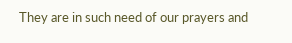They are in such need of our prayers and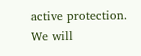active protection.  We will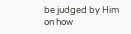be judged by Him on how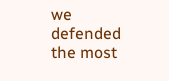we defended the most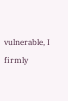vulnerable, I firmly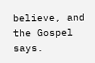believe, and the Gospel says.